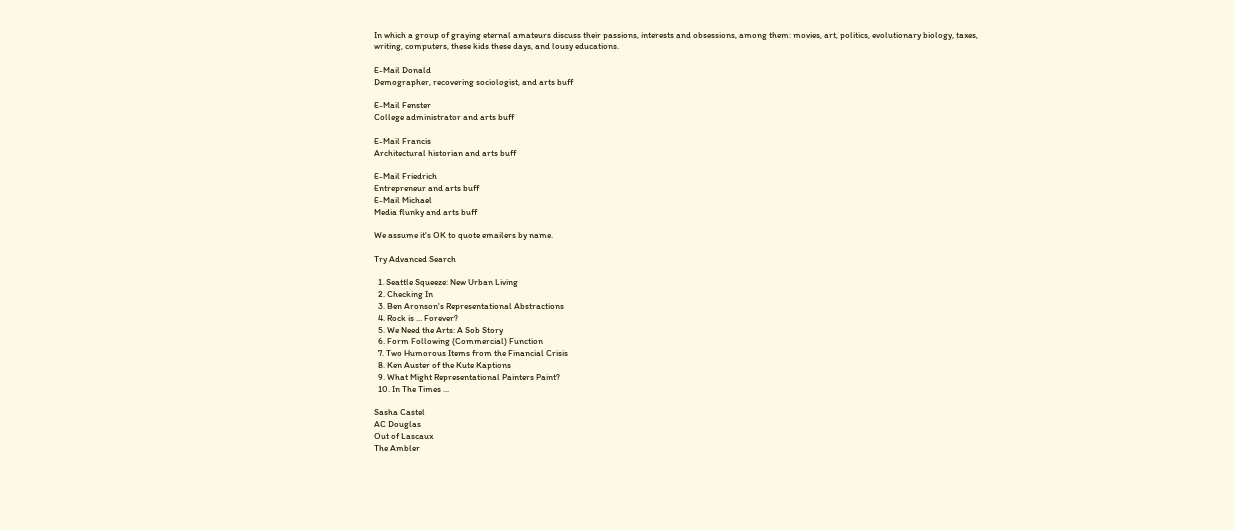In which a group of graying eternal amateurs discuss their passions, interests and obsessions, among them: movies, art, politics, evolutionary biology, taxes, writing, computers, these kids these days, and lousy educations.

E-Mail Donald
Demographer, recovering sociologist, and arts buff

E-Mail Fenster
College administrator and arts buff

E-Mail Francis
Architectural historian and arts buff

E-Mail Friedrich
Entrepreneur and arts buff
E-Mail Michael
Media flunky and arts buff

We assume it's OK to quote emailers by name.

Try Advanced Search

  1. Seattle Squeeze: New Urban Living
  2. Checking In
  3. Ben Aronson's Representational Abstractions
  4. Rock is ... Forever?
  5. We Need the Arts: A Sob Story
  6. Form Following (Commercial) Function
  7. Two Humorous Items from the Financial Crisis
  8. Ken Auster of the Kute Kaptions
  9. What Might Representational Painters Paint?
  10. In The Times ...

Sasha Castel
AC Douglas
Out of Lascaux
The Ambler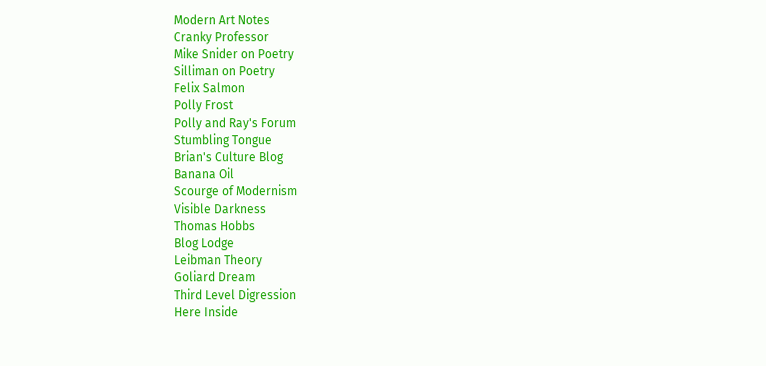Modern Art Notes
Cranky Professor
Mike Snider on Poetry
Silliman on Poetry
Felix Salmon
Polly Frost
Polly and Ray's Forum
Stumbling Tongue
Brian's Culture Blog
Banana Oil
Scourge of Modernism
Visible Darkness
Thomas Hobbs
Blog Lodge
Leibman Theory
Goliard Dream
Third Level Digression
Here Inside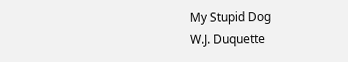My Stupid Dog
W.J. Duquette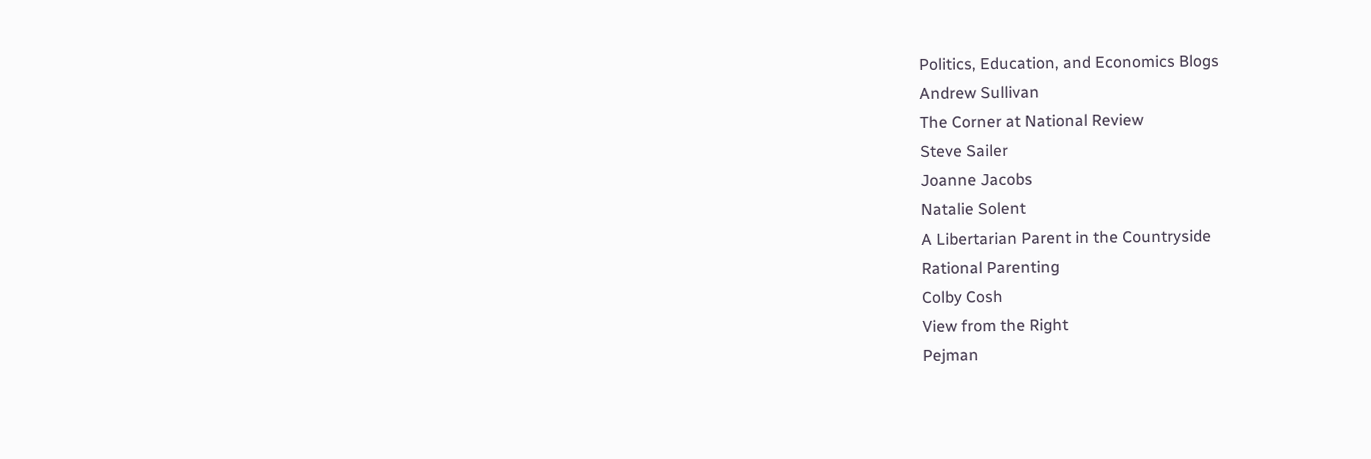Politics, Education, and Economics Blogs
Andrew Sullivan
The Corner at National Review
Steve Sailer
Joanne Jacobs
Natalie Solent
A Libertarian Parent in the Countryside
Rational Parenting
Colby Cosh
View from the Right
Pejman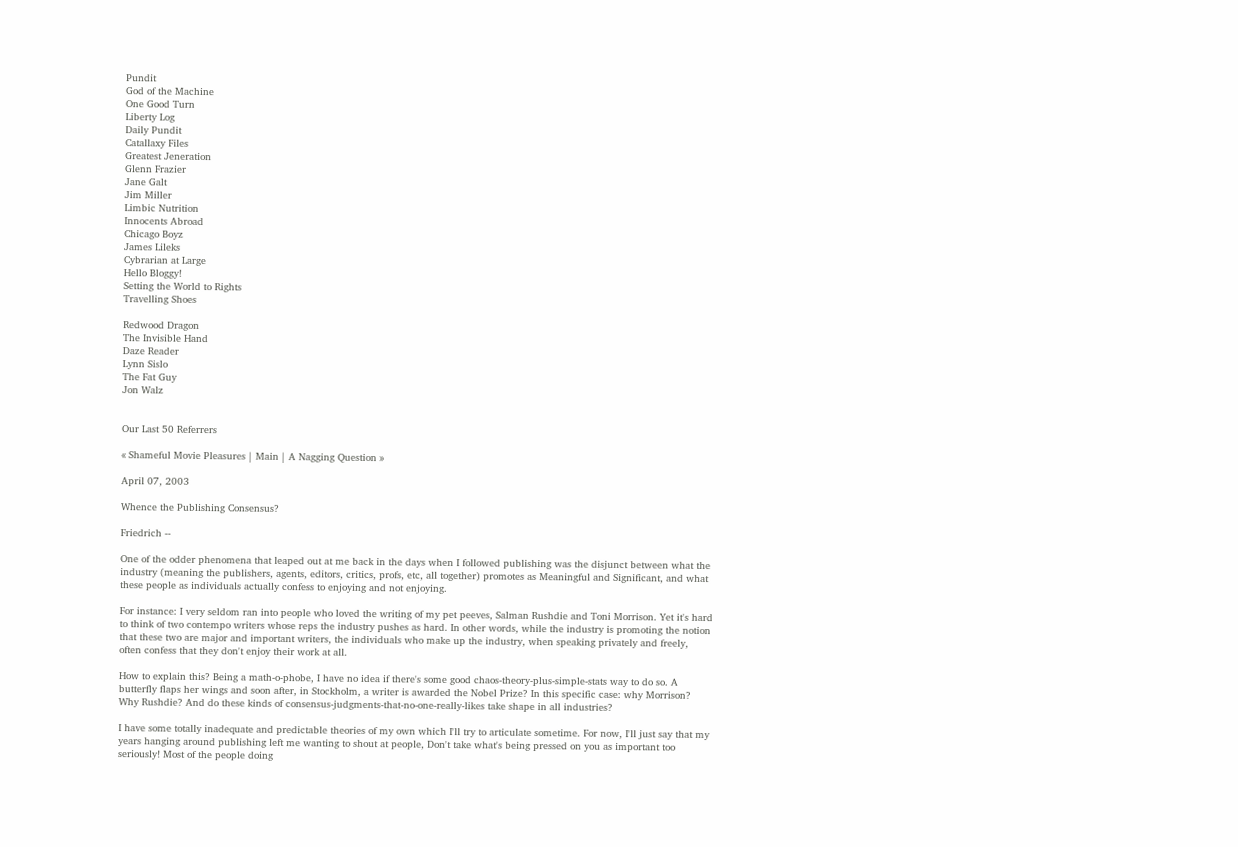Pundit
God of the Machine
One Good Turn
Liberty Log
Daily Pundit
Catallaxy Files
Greatest Jeneration
Glenn Frazier
Jane Galt
Jim Miller
Limbic Nutrition
Innocents Abroad
Chicago Boyz
James Lileks
Cybrarian at Large
Hello Bloggy!
Setting the World to Rights
Travelling Shoes

Redwood Dragon
The Invisible Hand
Daze Reader
Lynn Sislo
The Fat Guy
Jon Walz


Our Last 50 Referrers

« Shameful Movie Pleasures | Main | A Nagging Question »

April 07, 2003

Whence the Publishing Consensus?

Friedrich --

One of the odder phenomena that leaped out at me back in the days when I followed publishing was the disjunct between what the industry (meaning the publishers, agents, editors, critics, profs, etc, all together) promotes as Meaningful and Significant, and what these people as individuals actually confess to enjoying and not enjoying.

For instance: I very seldom ran into people who loved the writing of my pet peeves, Salman Rushdie and Toni Morrison. Yet it's hard to think of two contempo writers whose reps the industry pushes as hard. In other words, while the industry is promoting the notion that these two are major and important writers, the individuals who make up the industry, when speaking privately and freely, often confess that they don't enjoy their work at all.

How to explain this? Being a math-o-phobe, I have no idea if there's some good chaos-theory-plus-simple-stats way to do so. A butterfly flaps her wings and soon after, in Stockholm, a writer is awarded the Nobel Prize? In this specific case: why Morrison? Why Rushdie? And do these kinds of consensus-judgments-that-no-one-really-likes take shape in all industries?

I have some totally inadequate and predictable theories of my own which I'll try to articulate sometime. For now, I'll just say that my years hanging around publishing left me wanting to shout at people, Don't take what's being pressed on you as important too seriously! Most of the people doing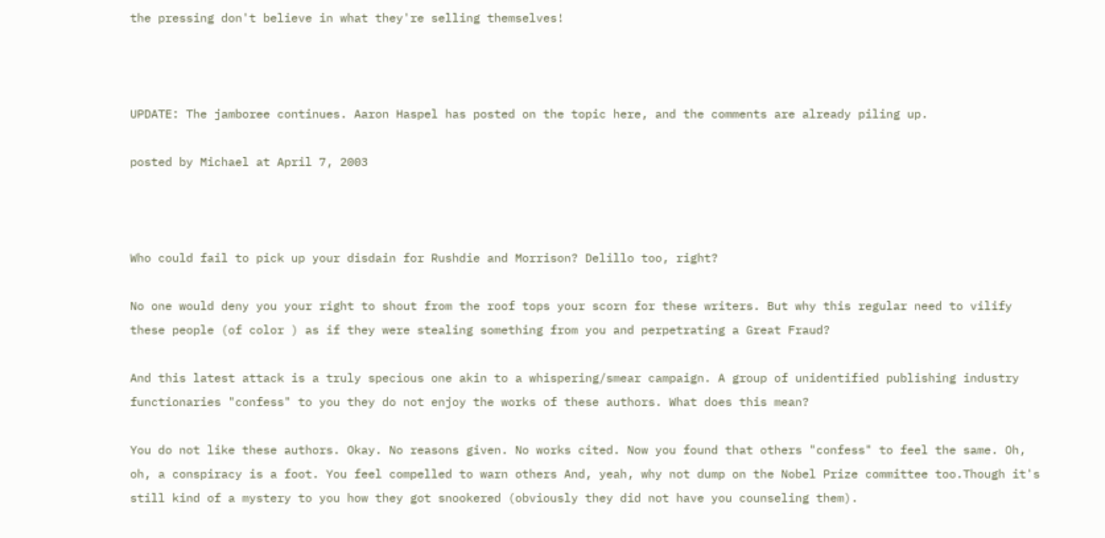the pressing don't believe in what they're selling themselves!



UPDATE: The jamboree continues. Aaron Haspel has posted on the topic here, and the comments are already piling up.

posted by Michael at April 7, 2003



Who could fail to pick up your disdain for Rushdie and Morrison? Delillo too, right?

No one would deny you your right to shout from the roof tops your scorn for these writers. But why this regular need to vilify these people (of color ) as if they were stealing something from you and perpetrating a Great Fraud?

And this latest attack is a truly specious one akin to a whispering/smear campaign. A group of unidentified publishing industry functionaries "confess" to you they do not enjoy the works of these authors. What does this mean?

You do not like these authors. Okay. No reasons given. No works cited. Now you found that others "confess" to feel the same. Oh, oh, a conspiracy is a foot. You feel compelled to warn others And, yeah, why not dump on the Nobel Prize committee too.Though it's still kind of a mystery to you how they got snookered (obviously they did not have you counseling them).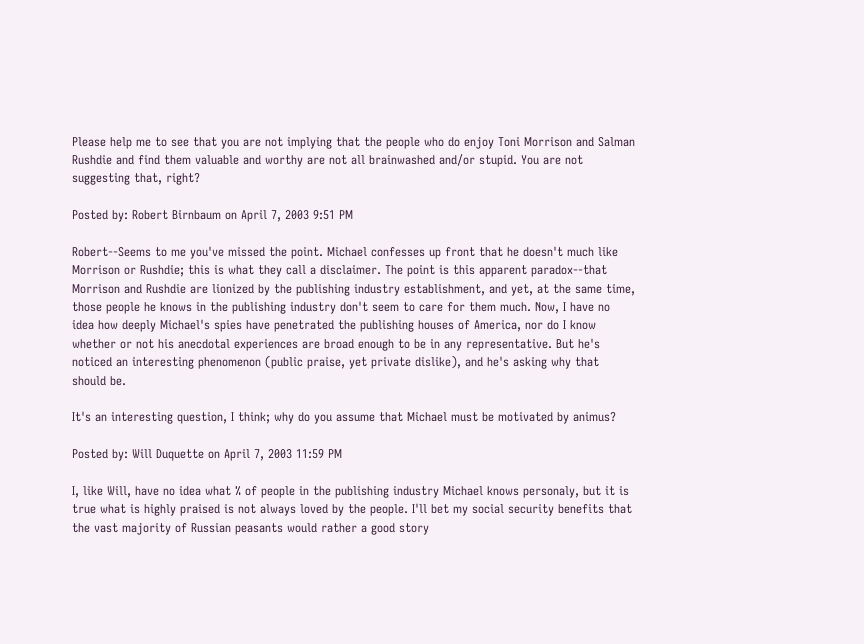Please help me to see that you are not implying that the people who do enjoy Toni Morrison and Salman Rushdie and find them valuable and worthy are not all brainwashed and/or stupid. You are not suggesting that, right?

Posted by: Robert Birnbaum on April 7, 2003 9:51 PM

Robert--Seems to me you've missed the point. Michael confesses up front that he doesn't much like Morrison or Rushdie; this is what they call a disclaimer. The point is this apparent paradox--that Morrison and Rushdie are lionized by the publishing industry establishment, and yet, at the same time, those people he knows in the publishing industry don't seem to care for them much. Now, I have no idea how deeply Michael's spies have penetrated the publishing houses of America, nor do I know whether or not his anecdotal experiences are broad enough to be in any representative. But he's noticed an interesting phenomenon (public praise, yet private dislike), and he's asking why that should be.

It's an interesting question, I think; why do you assume that Michael must be motivated by animus?

Posted by: Will Duquette on April 7, 2003 11:59 PM

I, like Will, have no idea what % of people in the publishing industry Michael knows personaly, but it is true what is highly praised is not always loved by the people. I'll bet my social security benefits that the vast majority of Russian peasants would rather a good story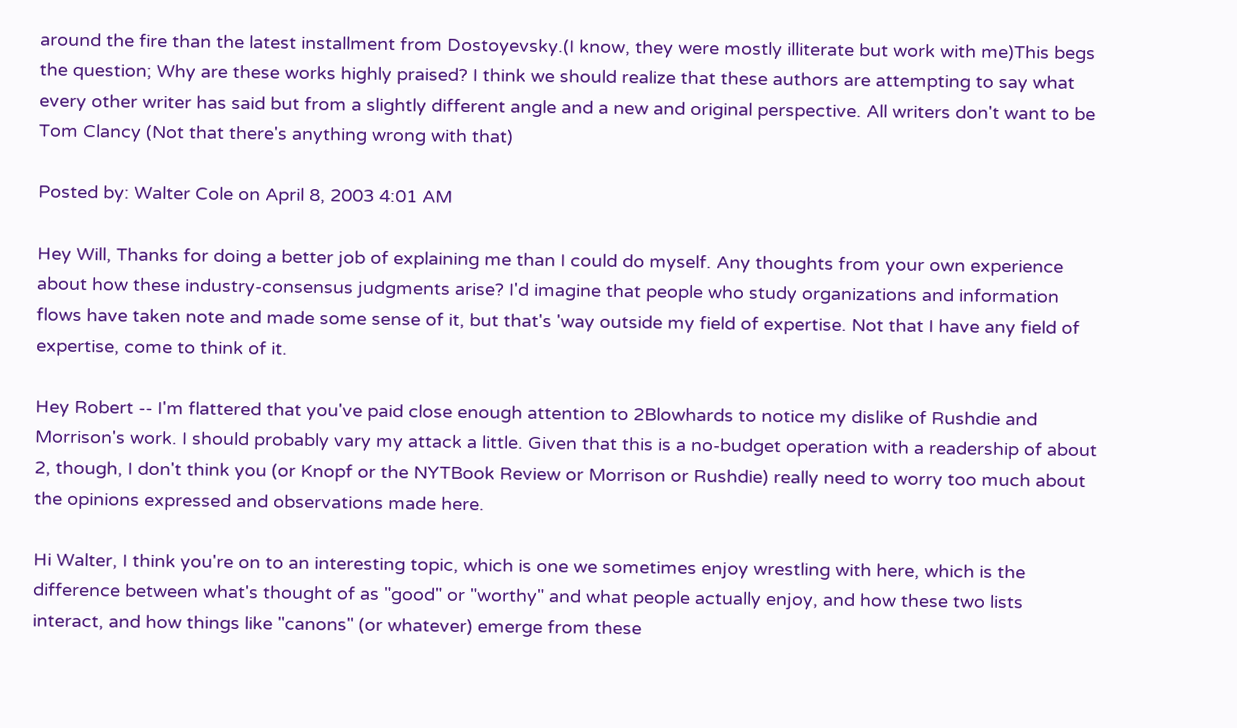around the fire than the latest installment from Dostoyevsky.(I know, they were mostly illiterate but work with me)This begs the question; Why are these works highly praised? I think we should realize that these authors are attempting to say what every other writer has said but from a slightly different angle and a new and original perspective. All writers don't want to be Tom Clancy (Not that there's anything wrong with that)

Posted by: Walter Cole on April 8, 2003 4:01 AM

Hey Will, Thanks for doing a better job of explaining me than I could do myself. Any thoughts from your own experience about how these industry-consensus judgments arise? I'd imagine that people who study organizations and information flows have taken note and made some sense of it, but that's 'way outside my field of expertise. Not that I have any field of expertise, come to think of it.

Hey Robert -- I'm flattered that you've paid close enough attention to 2Blowhards to notice my dislike of Rushdie and Morrison's work. I should probably vary my attack a little. Given that this is a no-budget operation with a readership of about 2, though, I don't think you (or Knopf or the NYTBook Review or Morrison or Rushdie) really need to worry too much about the opinions expressed and observations made here.

Hi Walter, I think you're on to an interesting topic, which is one we sometimes enjoy wrestling with here, which is the difference between what's thought of as "good" or "worthy" and what people actually enjoy, and how these two lists interact, and how things like "canons" (or whatever) emerge from these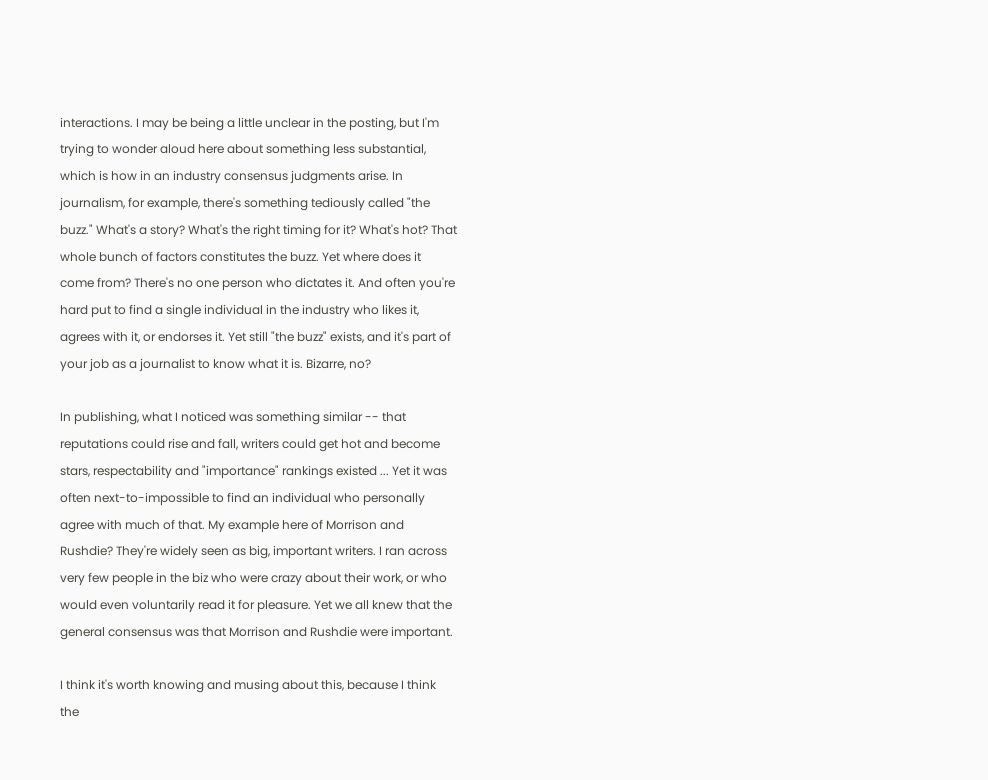interactions. I may be being a little unclear in the posting, but I'm trying to wonder aloud here about something less substantial, which is how in an industry consensus judgments arise. In journalism, for example, there's something tediously called "the buzz." What's a story? What's the right timing for it? What's hot? That whole bunch of factors constitutes the buzz. Yet where does it come from? There's no one person who dictates it. And often you're hard put to find a single individual in the industry who likes it, agrees with it, or endorses it. Yet still "the buzz" exists, and it's part of your job as a journalist to know what it is. Bizarre, no?

In publishing, what I noticed was something similar -- that reputations could rise and fall, writers could get hot and become stars, respectability and "importance" rankings existed ... Yet it was often next-to-impossible to find an individual who personally agree with much of that. My example here of Morrison and Rushdie? They're widely seen as big, important writers. I ran across very few people in the biz who were crazy about their work, or who would even voluntarily read it for pleasure. Yet we all knew that the general consensus was that Morrison and Rushdie were important.

I think it's worth knowing and musing about this, because I think the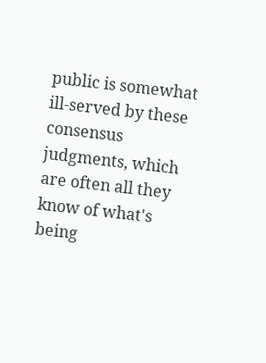public is somewhat ill-served by these consensus judgments, which are often all they know of what's being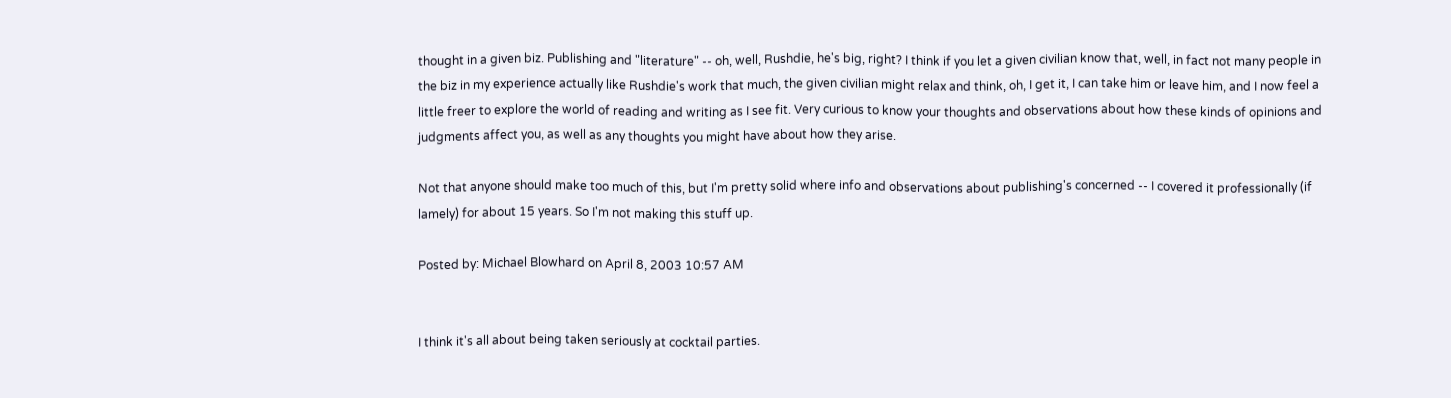thought in a given biz. Publishing and "literature" -- oh, well, Rushdie, he's big, right? I think if you let a given civilian know that, well, in fact not many people in the biz in my experience actually like Rushdie's work that much, the given civilian might relax and think, oh, I get it, I can take him or leave him, and I now feel a little freer to explore the world of reading and writing as I see fit. Very curious to know your thoughts and observations about how these kinds of opinions and judgments affect you, as well as any thoughts you might have about how they arise.

Not that anyone should make too much of this, but I'm pretty solid where info and observations about publishing's concerned -- I covered it professionally (if lamely) for about 15 years. So I'm not making this stuff up.

Posted by: Michael Blowhard on April 8, 2003 10:57 AM


I think it's all about being taken seriously at cocktail parties.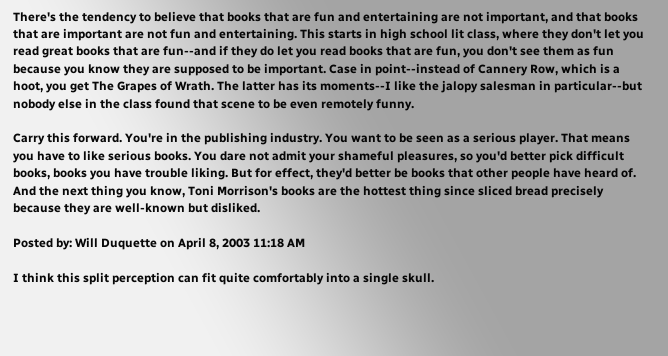There's the tendency to believe that books that are fun and entertaining are not important, and that books that are important are not fun and entertaining. This starts in high school lit class, where they don't let you read great books that are fun--and if they do let you read books that are fun, you don't see them as fun because you know they are supposed to be important. Case in point--instead of Cannery Row, which is a hoot, you get The Grapes of Wrath. The latter has its moments--I like the jalopy salesman in particular--but nobody else in the class found that scene to be even remotely funny.

Carry this forward. You're in the publishing industry. You want to be seen as a serious player. That means you have to like serious books. You dare not admit your shameful pleasures, so you'd better pick difficult books, books you have trouble liking. But for effect, they'd better be books that other people have heard of. And the next thing you know, Toni Morrison's books are the hottest thing since sliced bread precisely because they are well-known but disliked.

Posted by: Will Duquette on April 8, 2003 11:18 AM

I think this split perception can fit quite comfortably into a single skull.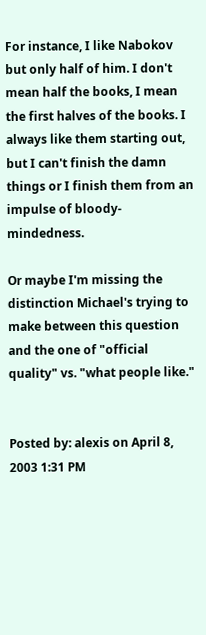For instance, I like Nabokov but only half of him. I don't mean half the books, I mean the first halves of the books. I always like them starting out, but I can't finish the damn things or I finish them from an impulse of bloody-mindedness.

Or maybe I'm missing the distinction Michael's trying to make between this question and the one of "official quality" vs. "what people like."


Posted by: alexis on April 8, 2003 1:31 PM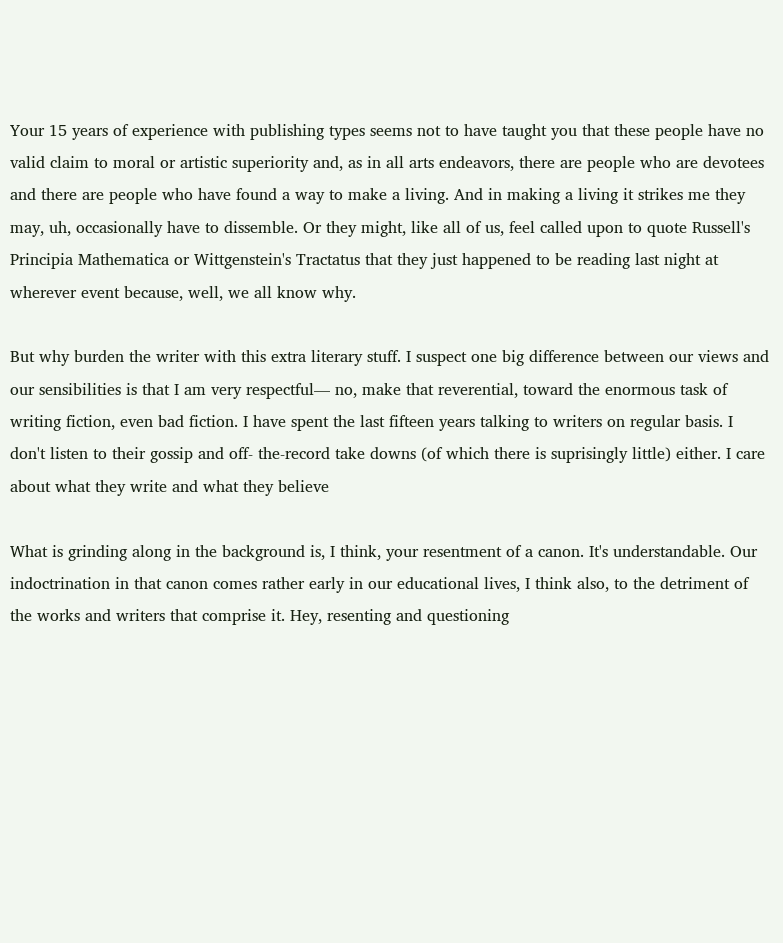Your 15 years of experience with publishing types seems not to have taught you that these people have no valid claim to moral or artistic superiority and, as in all arts endeavors, there are people who are devotees and there are people who have found a way to make a living. And in making a living it strikes me they may, uh, occasionally have to dissemble. Or they might, like all of us, feel called upon to quote Russell's Principia Mathematica or Wittgenstein's Tractatus that they just happened to be reading last night at wherever event because, well, we all know why.

But why burden the writer with this extra literary stuff. I suspect one big difference between our views and our sensibilities is that I am very respectful— no, make that reverential, toward the enormous task of writing fiction, even bad fiction. I have spent the last fifteen years talking to writers on regular basis. I don't listen to their gossip and off- the-record take downs (of which there is suprisingly little) either. I care about what they write and what they believe

What is grinding along in the background is, I think, your resentment of a canon. It's understandable. Our indoctrination in that canon comes rather early in our educational lives, I think also, to the detriment of the works and writers that comprise it. Hey, resenting and questioning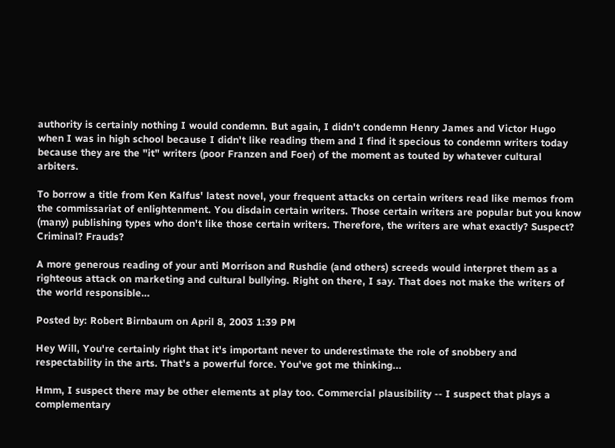authority is certainly nothing I would condemn. But again, I didn't condemn Henry James and Victor Hugo when I was in high school because I didn't like reading them and I find it specious to condemn writers today because they are the "it" writers (poor Franzen and Foer) of the moment as touted by whatever cultural arbiters.

To borrow a title from Ken Kalfus' latest novel, your frequent attacks on certain writers read like memos from the commissariat of enlightenment. You disdain certain writers. Those certain writers are popular but you know (many) publishing types who don't like those certain writers. Therefore, the writers are what exactly? Suspect? Criminal? Frauds?

A more generous reading of your anti Morrison and Rushdie (and others) screeds would interpret them as a righteous attack on marketing and cultural bullying. Right on there, I say. That does not make the writers of the world responsible…

Posted by: Robert Birnbaum on April 8, 2003 1:39 PM

Hey Will, You're certainly right that it's important never to underestimate the role of snobbery and respectability in the arts. That's a powerful force. You've got me thinking...

Hmm, I suspect there may be other elements at play too. Commercial plausibility -- I suspect that plays a complementary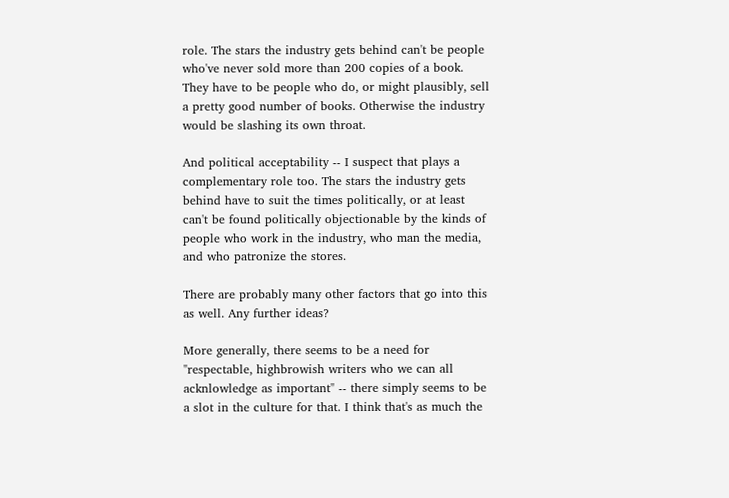role. The stars the industry gets behind can't be people who've never sold more than 200 copies of a book. They have to be people who do, or might plausibly, sell a pretty good number of books. Otherwise the industry would be slashing its own throat.

And political acceptability -- I suspect that plays a complementary role too. The stars the industry gets behind have to suit the times politically, or at least can't be found politically objectionable by the kinds of people who work in the industry, who man the media, and who patronize the stores.

There are probably many other factors that go into this as well. Any further ideas?

More generally, there seems to be a need for "respectable, highbrowish writers who we can all acknlowledge as important" -- there simply seems to be a slot in the culture for that. I think that's as much the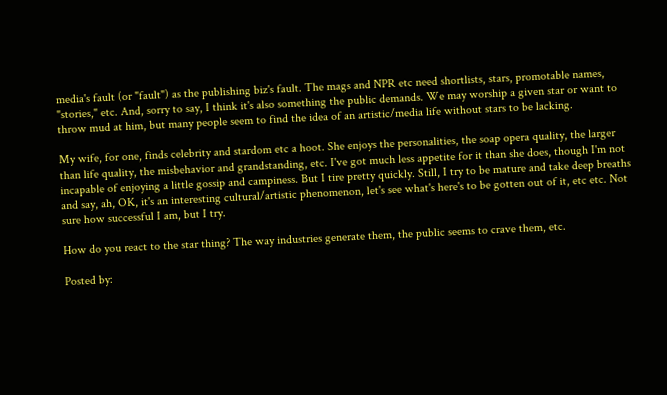media's fault (or "fault") as the publishing biz's fault. The mags and NPR etc need shortlists, stars, promotable names, "stories," etc. And, sorry to say, I think it's also something the public demands. We may worship a given star or want to throw mud at him, but many people seem to find the idea of an artistic/media life without stars to be lacking.

My wife, for one, finds celebrity and stardom etc a hoot. She enjoys the personalities, the soap opera quality, the larger than life quality, the misbehavior and grandstanding, etc. I've got much less appetite for it than she does, though I'm not incapable of enjoying a little gossip and campiness. But I tire pretty quickly. Still, I try to be mature and take deep breaths and say, ah, OK, it's an interesting cultural/artistic phenomenon, let's see what's here's to be gotten out of it, etc etc. Not sure how successful I am, but I try.

How do you react to the star thing? The way industries generate them, the public seems to crave them, etc.

Posted by: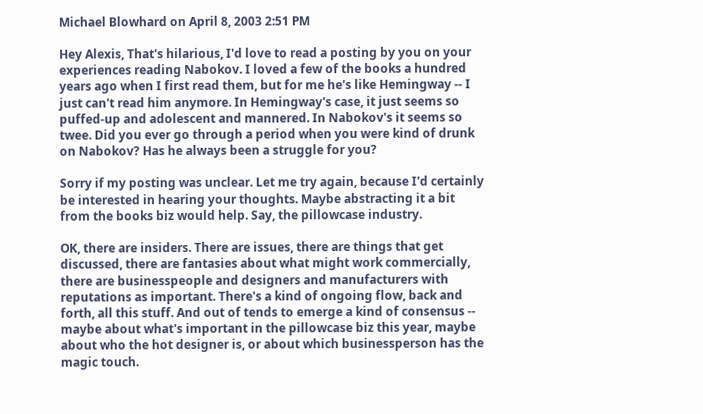Michael Blowhard on April 8, 2003 2:51 PM

Hey Alexis, That's hilarious, I'd love to read a posting by you on your experiences reading Nabokov. I loved a few of the books a hundred years ago when I first read them, but for me he's like Hemingway -- I just can't read him anymore. In Hemingway's case, it just seems so puffed-up and adolescent and mannered. In Nabokov's it seems so twee. Did you ever go through a period when you were kind of drunk on Nabokov? Has he always been a struggle for you?

Sorry if my posting was unclear. Let me try again, because I'd certainly be interested in hearing your thoughts. Maybe abstracting it a bit from the books biz would help. Say, the pillowcase industry.

OK, there are insiders. There are issues, there are things that get discussed, there are fantasies about what might work commercially, there are businesspeople and designers and manufacturers with reputations as important. There's a kind of ongoing flow, back and forth, all this stuff. And out of tends to emerge a kind of consensus -- maybe about what's important in the pillowcase biz this year, maybe about who the hot designer is, or about which businessperson has the magic touch.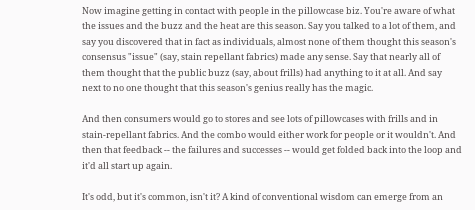Now imagine getting in contact with people in the pillowcase biz. You're aware of what the issues and the buzz and the heat are this season. Say you talked to a lot of them, and say you discovered that in fact as individuals, almost none of them thought this season's consensus "issue" (say, stain repellant fabrics) made any sense. Say that nearly all of them thought that the public buzz (say, about frills) had anything to it at all. And say next to no one thought that this season's genius really has the magic.

And then consumers would go to stores and see lots of pillowcases with frills and in stain-repellant fabrics. And the combo would either work for people or it wouldn't. And then that feedback -- the failures and successes -- would get folded back into the loop and it'd all start up again.

It's odd, but it's common, isn't it? A kind of conventional wisdom can emerge from an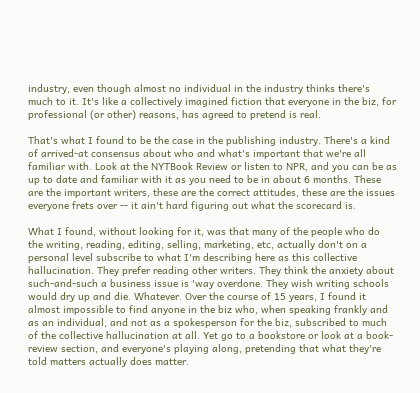industry, even though almost no individual in the industry thinks there's much to it. It's like a collectively imagined fiction that everyone in the biz, for professional (or other) reasons, has agreed to pretend is real.

That's what I found to be the case in the publishing industry. There's a kind of arrived-at consensus about who and what's important that we're all familiar with. Look at the NYTBook Review or listen to NPR, and you can be as up to date and familiar with it as you need to be in about 6 months. These are the important writers, these are the correct attitudes, these are the issues everyone frets over -- it ain't hard figuring out what the scorecard is.

What I found, without looking for it, was that many of the people who do the writing, reading, editing, selling, marketing, etc, actually don't on a personal level subscribe to what I'm describing here as this collective hallucination. They prefer reading other writers. They think the anxiety about such-and-such a business issue is 'way overdone. They wish writing schools would dry up and die. Whatever. Over the course of 15 years, I found it almost impossible to find anyone in the biz who, when speaking frankly and as an individual, and not as a spokesperson for the biz, subscribed to much of the collective hallucination at all. Yet go to a bookstore or look at a book-review section, and everyone's playing along, pretending that what they're told matters actually does matter.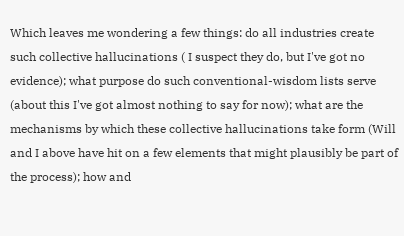Which leaves me wondering a few things: do all industries create such collective hallucinations ( I suspect they do, but I've got no evidence); what purpose do such conventional-wisdom lists serve (about this I've got almost nothing to say for now); what are the mechanisms by which these collective hallucinations take form (Will and I above have hit on a few elements that might plausibly be part of the process); how and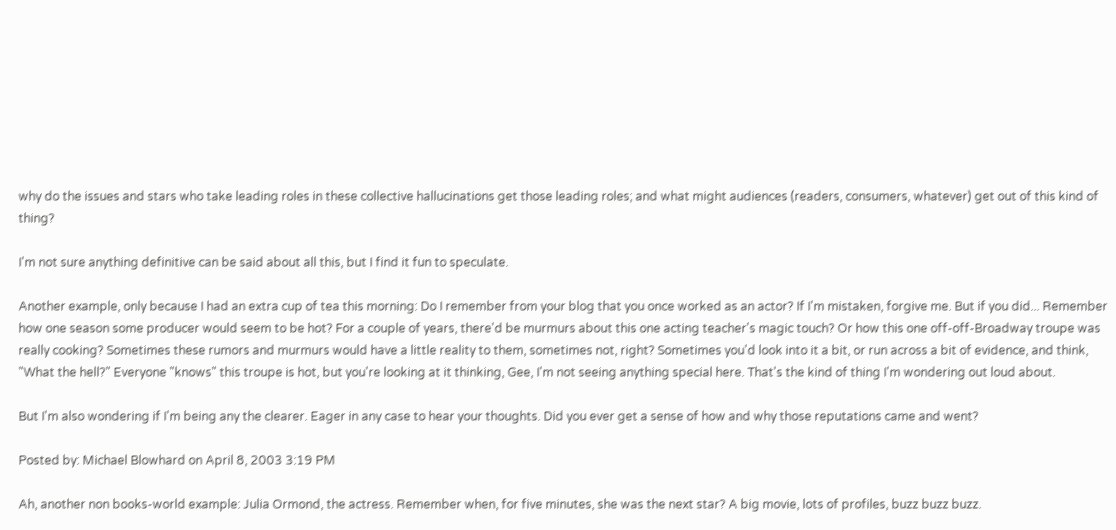why do the issues and stars who take leading roles in these collective hallucinations get those leading roles; and what might audiences (readers, consumers, whatever) get out of this kind of thing?

I'm not sure anything definitive can be said about all this, but I find it fun to speculate.

Another example, only because I had an extra cup of tea this morning: Do I remember from your blog that you once worked as an actor? If I'm mistaken, forgive me. But if you did... Remember how one season some producer would seem to be hot? For a couple of years, there'd be murmurs about this one acting teacher's magic touch? Or how this one off-off-Broadway troupe was really cooking? Sometimes these rumors and murmurs would have a little reality to them, sometimes not, right? Sometimes you'd look into it a bit, or run across a bit of evidence, and think, "What the hell?" Everyone "knows" this troupe is hot, but you're looking at it thinking, Gee, I'm not seeing anything special here. That's the kind of thing I'm wondering out loud about.

But I'm also wondering if I'm being any the clearer. Eager in any case to hear your thoughts. Did you ever get a sense of how and why those reputations came and went?

Posted by: Michael Blowhard on April 8, 2003 3:19 PM

Ah, another non books-world example: Julia Ormond, the actress. Remember when, for five minutes, she was the next star? A big movie, lots of profiles, buzz buzz buzz.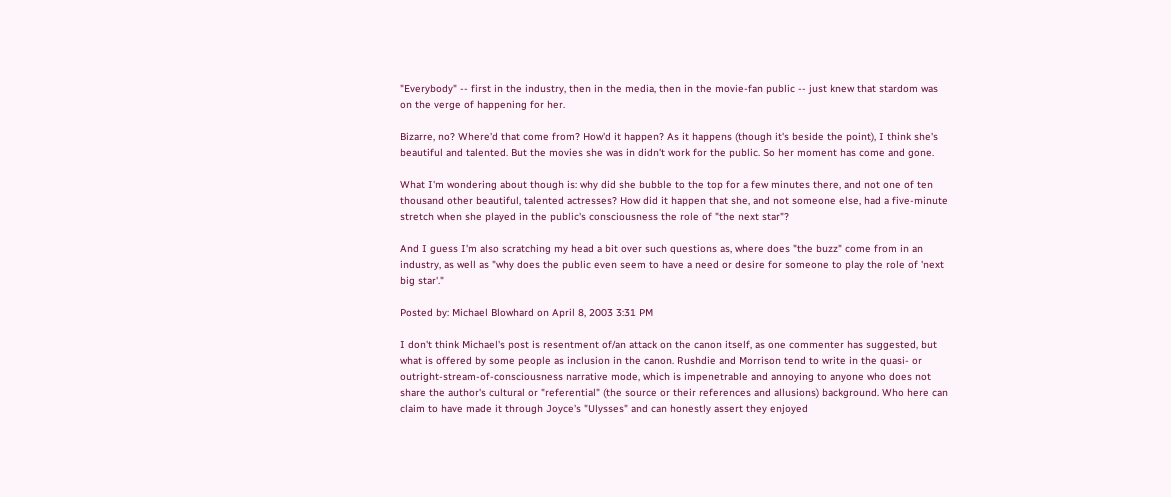"Everybody" -- first in the industry, then in the media, then in the movie-fan public -- just knew that stardom was on the verge of happening for her.

Bizarre, no? Where'd that come from? How'd it happen? As it happens (though it's beside the point), I think she's beautiful and talented. But the movies she was in didn't work for the public. So her moment has come and gone.

What I'm wondering about though is: why did she bubble to the top for a few minutes there, and not one of ten thousand other beautiful, talented actresses? How did it happen that she, and not someone else, had a five-minute stretch when she played in the public's consciousness the role of "the next star"?

And I guess I'm also scratching my head a bit over such questions as, where does "the buzz" come from in an industry, as well as "why does the public even seem to have a need or desire for someone to play the role of 'next big star'."

Posted by: Michael Blowhard on April 8, 2003 3:31 PM

I don't think Michael's post is resentment of/an attack on the canon itself, as one commenter has suggested, but what is offered by some people as inclusion in the canon. Rushdie and Morrison tend to write in the quasi- or outright-stream-of-consciousness narrative mode, which is impenetrable and annoying to anyone who does not share the author's cultural or "referential" (the source or their references and allusions) background. Who here can claim to have made it through Joyce's "Ulysses" and can honestly assert they enjoyed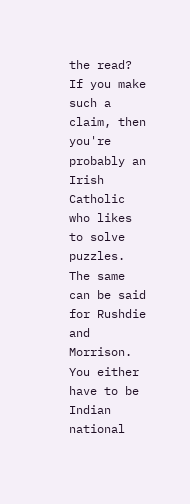the read? If you make such a claim, then you're probably an Irish Catholic who likes to solve puzzles. The same can be said for Rushdie and Morrison. You either have to be Indian national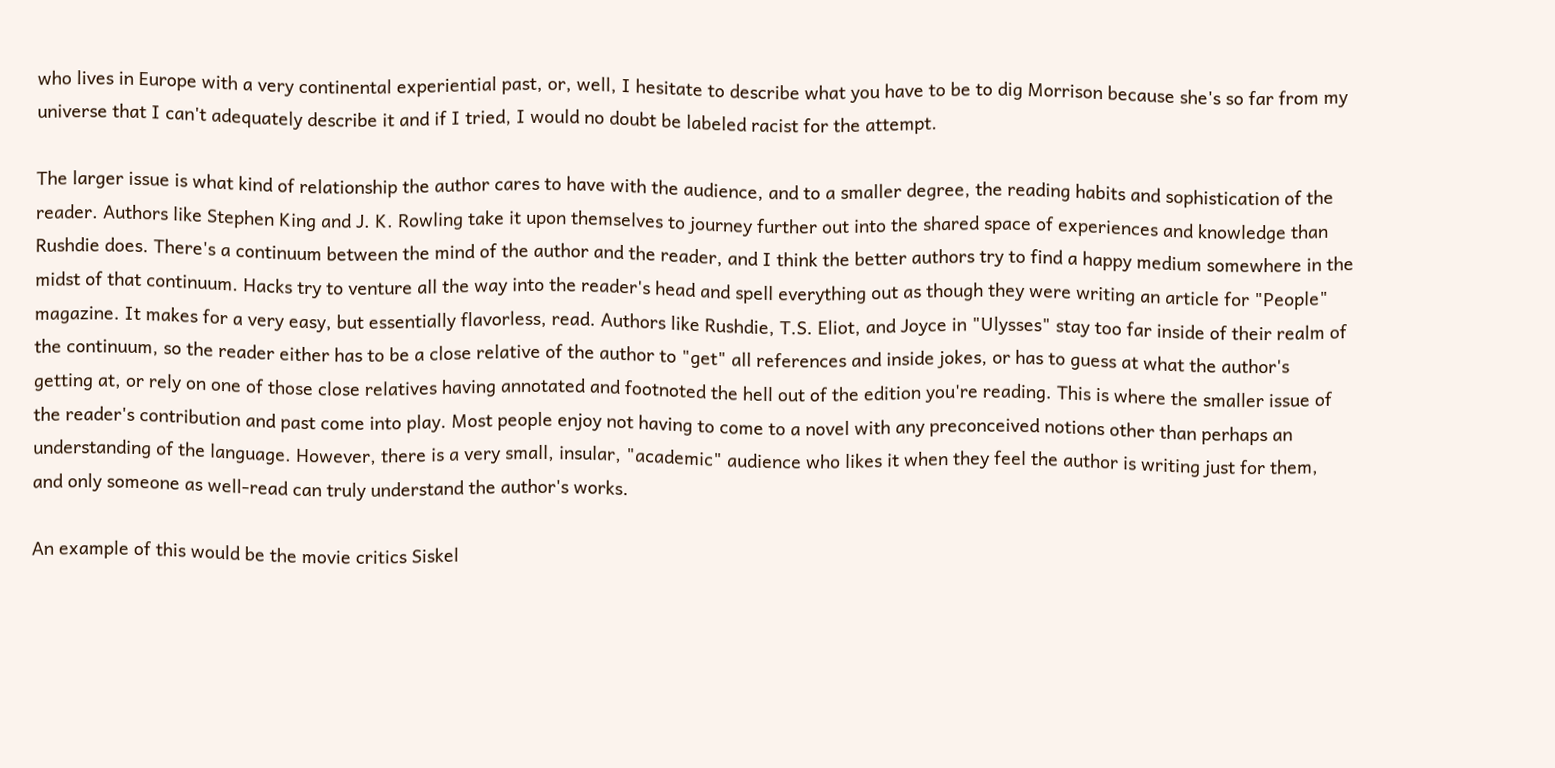who lives in Europe with a very continental experiential past, or, well, I hesitate to describe what you have to be to dig Morrison because she's so far from my universe that I can't adequately describe it and if I tried, I would no doubt be labeled racist for the attempt.

The larger issue is what kind of relationship the author cares to have with the audience, and to a smaller degree, the reading habits and sophistication of the reader. Authors like Stephen King and J. K. Rowling take it upon themselves to journey further out into the shared space of experiences and knowledge than Rushdie does. There's a continuum between the mind of the author and the reader, and I think the better authors try to find a happy medium somewhere in the midst of that continuum. Hacks try to venture all the way into the reader's head and spell everything out as though they were writing an article for "People" magazine. It makes for a very easy, but essentially flavorless, read. Authors like Rushdie, T.S. Eliot, and Joyce in "Ulysses" stay too far inside of their realm of the continuum, so the reader either has to be a close relative of the author to "get" all references and inside jokes, or has to guess at what the author's getting at, or rely on one of those close relatives having annotated and footnoted the hell out of the edition you're reading. This is where the smaller issue of the reader's contribution and past come into play. Most people enjoy not having to come to a novel with any preconceived notions other than perhaps an understanding of the language. However, there is a very small, insular, "academic" audience who likes it when they feel the author is writing just for them, and only someone as well-read can truly understand the author's works.

An example of this would be the movie critics Siskel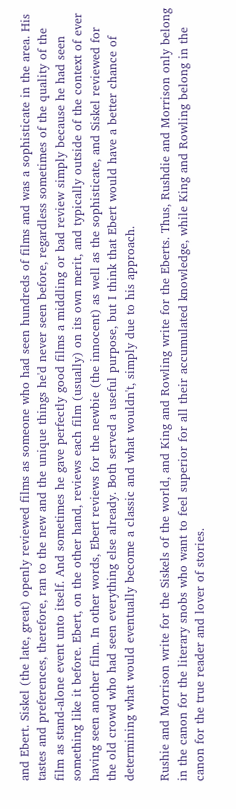and Ebert. Siskel (the late, great) openly reviewed films as someone who had seen hundreds of films and was a sophisticate in the area. His tastes and preferences, therefore, ran to the new and the unique things he'd never seen before, regardless sometimes of the quality of the film as stand-alone event unto itself. And sometimes he gave perfectly good films a middling or bad review simply because he had seen something like it before. Ebert, on the other hand, reviews each film (usually) on its own merit, and typically outside of the context of ever having seen another film. In other words, Ebert reviews for the newbie (the innocent) as well as the sophisticate, and Siskel reviewed for the old crowd who had seen everything else already. Both served a useful purpose, but I think that Ebert would have a better chance of determining what would eventually become a classic and what wouldn't, simply due to his approach.

Rushie and Morrison write for the Siskels of the world, and King and Rowling write for the Eberts. Thus, Rushdie and Morrison only belong in the canon for the literary snobs who want to feel superior for all their accumulated knowledge, while King and Rowling belong in the canon for the true reader and lover of stories.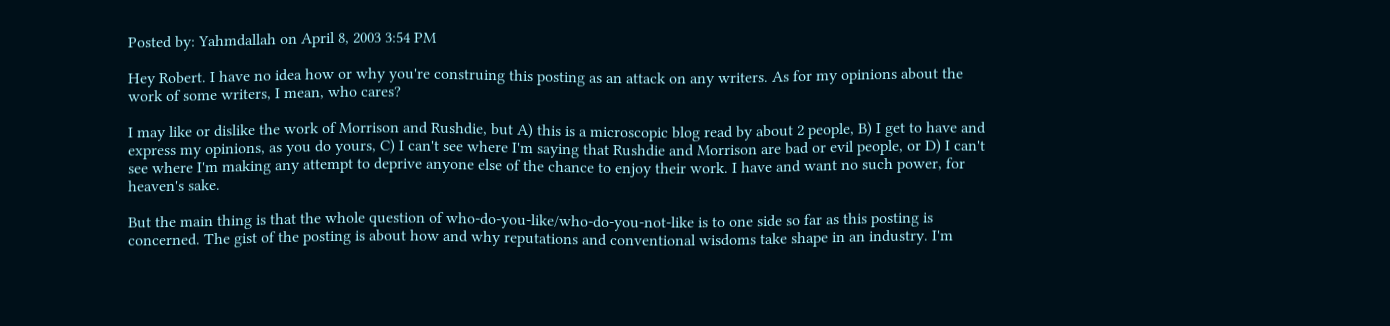Posted by: Yahmdallah on April 8, 2003 3:54 PM

Hey Robert. I have no idea how or why you're construing this posting as an attack on any writers. As for my opinions about the work of some writers, I mean, who cares?

I may like or dislike the work of Morrison and Rushdie, but A) this is a microscopic blog read by about 2 people, B) I get to have and express my opinions, as you do yours, C) I can't see where I'm saying that Rushdie and Morrison are bad or evil people, or D) I can't see where I'm making any attempt to deprive anyone else of the chance to enjoy their work. I have and want no such power, for heaven's sake.

But the main thing is that the whole question of who-do-you-like/who-do-you-not-like is to one side so far as this posting is concerned. The gist of the posting is about how and why reputations and conventional wisdoms take shape in an industry. I'm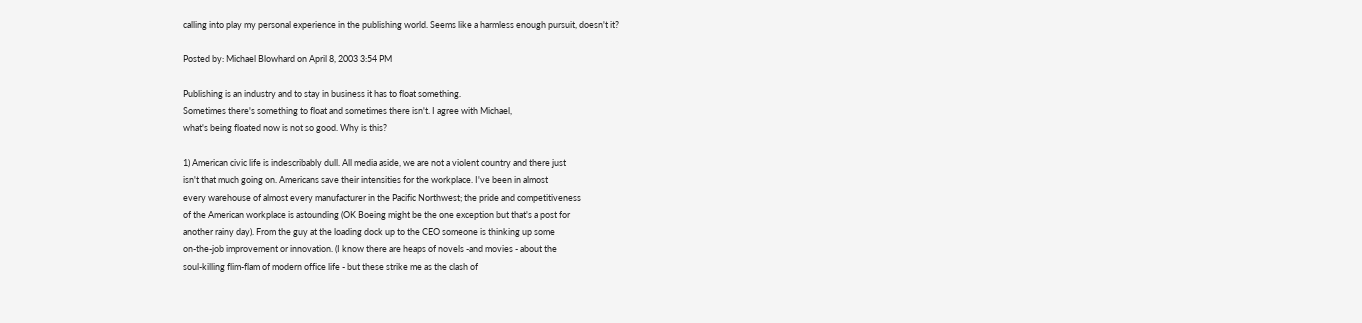calling into play my personal experience in the publishing world. Seems like a harmless enough pursuit, doesn't it?

Posted by: Michael Blowhard on April 8, 2003 3:54 PM

Publishing is an industry and to stay in business it has to float something.
Sometimes there's something to float and sometimes there isn't. I agree with Michael,
what's being floated now is not so good. Why is this?

1) American civic life is indescribably dull. All media aside, we are not a violent country and there just
isn't that much going on. Americans save their intensities for the workplace. I've been in almost
every warehouse of almost every manufacturer in the Pacific Northwest; the pride and competitiveness
of the American workplace is astounding (OK Boeing might be the one exception but that's a post for
another rainy day). From the guy at the loading dock up to the CEO someone is thinking up some
on-the-job improvement or innovation. (I know there are heaps of novels -and movies - about the
soul-killing flim-flam of modern office life - but these strike me as the clash of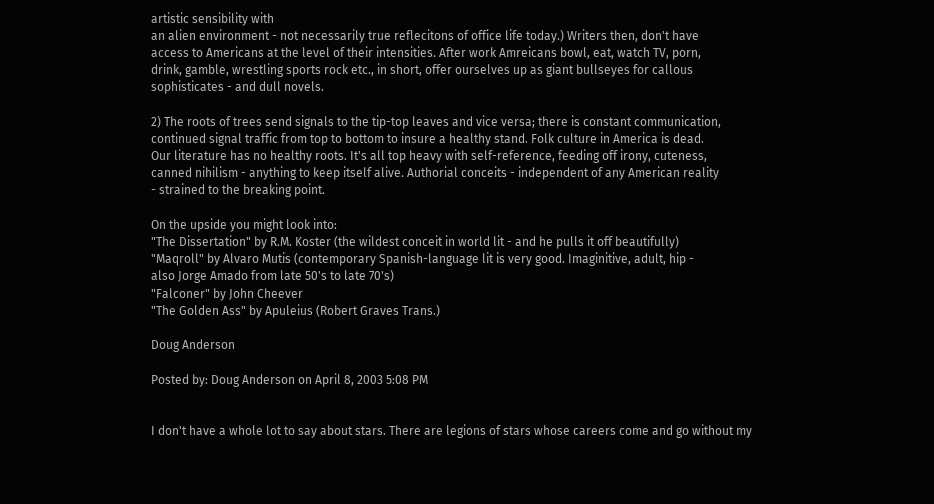artistic sensibility with
an alien environment - not necessarily true reflecitons of office life today.) Writers then, don't have
access to Americans at the level of their intensities. After work Amreicans bowl, eat, watch TV, porn,
drink, gamble, wrestling sports rock etc., in short, offer ourselves up as giant bullseyes for callous
sophisticates - and dull novels.

2) The roots of trees send signals to the tip-top leaves and vice versa; there is constant communication,
continued signal traffic from top to bottom to insure a healthy stand. Folk culture in America is dead.
Our literature has no healthy roots. It's all top heavy with self-reference, feeding off irony, cuteness,
canned nihilism - anything to keep itself alive. Authorial conceits - independent of any American reality
- strained to the breaking point.

On the upside you might look into:
"The Dissertation" by R.M. Koster (the wildest conceit in world lit - and he pulls it off beautifully)
"Maqroll" by Alvaro Mutis (contemporary Spanish-language lit is very good. Imaginitive, adult, hip -
also Jorge Amado from late 50's to late 70's)
"Falconer" by John Cheever
"The Golden Ass" by Apuleius (Robert Graves Trans.)

Doug Anderson

Posted by: Doug Anderson on April 8, 2003 5:08 PM


I don't have a whole lot to say about stars. There are legions of stars whose careers come and go without my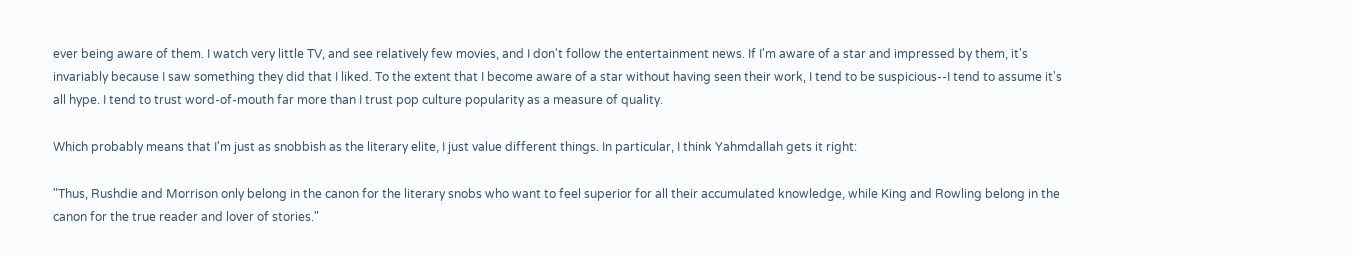ever being aware of them. I watch very little TV, and see relatively few movies, and I don't follow the entertainment news. If I'm aware of a star and impressed by them, it's invariably because I saw something they did that I liked. To the extent that I become aware of a star without having seen their work, I tend to be suspicious--I tend to assume it's all hype. I tend to trust word-of-mouth far more than I trust pop culture popularity as a measure of quality.

Which probably means that I'm just as snobbish as the literary elite, I just value different things. In particular, I think Yahmdallah gets it right:

"Thus, Rushdie and Morrison only belong in the canon for the literary snobs who want to feel superior for all their accumulated knowledge, while King and Rowling belong in the canon for the true reader and lover of stories."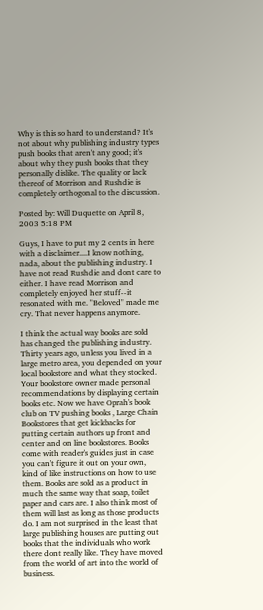Why is this so hard to understand? It's not about why publishing industry types push books that aren't any good; it's about why they push books that they personally dislike. The quality or lack thereof of Morrison and Rushdie is completely orthogonal to the discussion.

Posted by: Will Duquette on April 8, 2003 5:18 PM

Guys, I have to put my 2 cents in here with a disclaimer....I know nothing, nada, about the publishing industry. I have not read Rushdie and dont care to either. I have read Morrison and completely enjoyed her stuff--it resonated with me. "Beloved" made me cry. That never happens anymore.

I think the actual way books are sold has changed the publishing industry. Thirty years ago, unless you lived in a large metro area, you depended on your local bookstore and what they stocked. Your bookstore owner made personal recommendations by displaying certain books etc. Now we have Oprah's book club on TV pushing books , Large Chain Bookstores that get kickbacks for putting certain authors up front and center and on line bookstores. Books come with reader's guides just in case you can't figure it out on your own, kind of like instructions on how to use them. Books are sold as a product in much the same way that soap, toilet paper and cars are. I also think most of them will last as long as those products do. I am not surprised in the least that large publishing houses are putting out books that the individuals who work there dont really like. They have moved from the world of art into the world of business.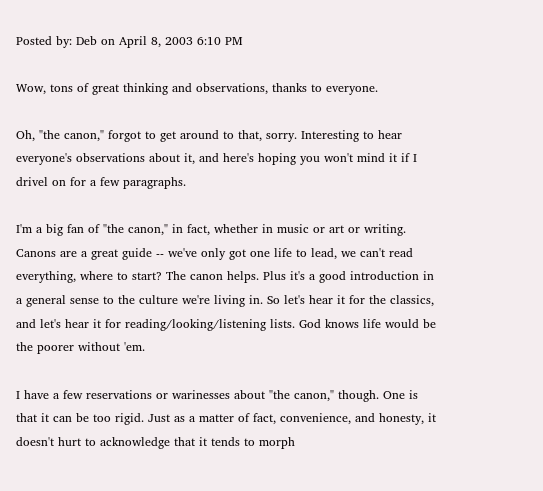Posted by: Deb on April 8, 2003 6:10 PM

Wow, tons of great thinking and observations, thanks to everyone.

Oh, "the canon," forgot to get around to that, sorry. Interesting to hear everyone's observations about it, and here's hoping you won't mind it if I drivel on for a few paragraphs.

I'm a big fan of "the canon," in fact, whether in music or art or writing. Canons are a great guide -- we've only got one life to lead, we can't read everything, where to start? The canon helps. Plus it's a good introduction in a general sense to the culture we're living in. So let's hear it for the classics, and let's hear it for reading/looking/listening lists. God knows life would be the poorer without 'em.

I have a few reservations or warinesses about "the canon," though. One is that it can be too rigid. Just as a matter of fact, convenience, and honesty, it doesn't hurt to acknowledge that it tends to morph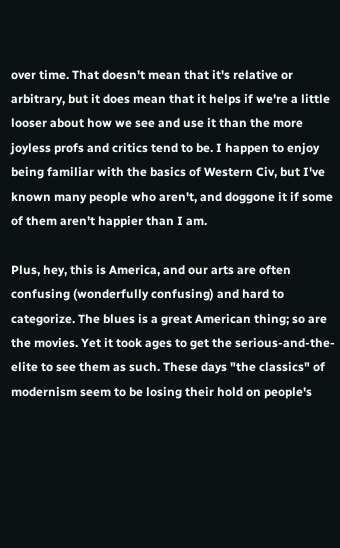over time. That doesn't mean that it's relative or arbitrary, but it does mean that it helps if we're a little looser about how we see and use it than the more joyless profs and critics tend to be. I happen to enjoy being familiar with the basics of Western Civ, but I've known many people who aren't, and doggone it if some of them aren't happier than I am.

Plus, hey, this is America, and our arts are often confusing (wonderfully confusing) and hard to categorize. The blues is a great American thing; so are the movies. Yet it took ages to get the serious-and-the-elite to see them as such. These days "the classics" of modernism seem to be losing their hold on people's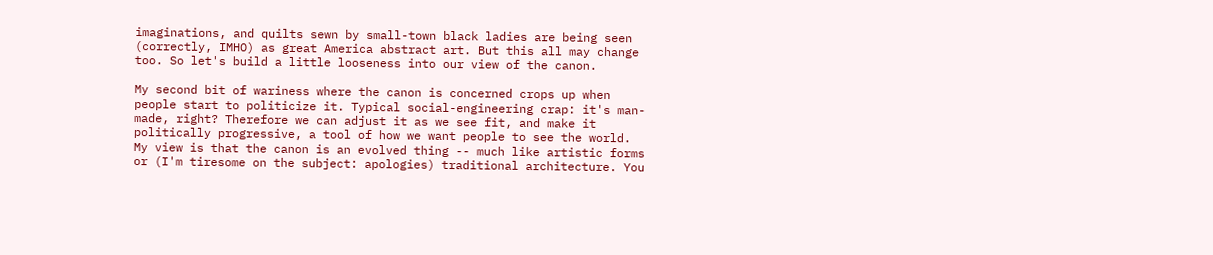imaginations, and quilts sewn by small-town black ladies are being seen (correctly, IMHO) as great America abstract art. But this all may change too. So let's build a little looseness into our view of the canon.

My second bit of wariness where the canon is concerned crops up when people start to politicize it. Typical social-engineering crap: it's man-made, right? Therefore we can adjust it as we see fit, and make it politically progressive, a tool of how we want people to see the world. My view is that the canon is an evolved thing -- much like artistic forms or (I'm tiresome on the subject: apologies) traditional architecture. You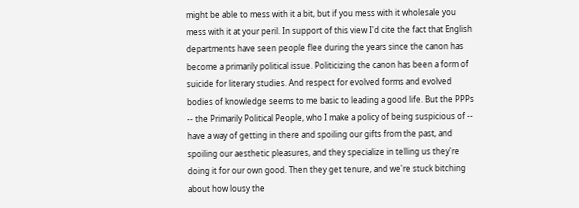might be able to mess with it a bit, but if you mess with it wholesale you mess with it at your peril. In support of this view I'd cite the fact that English departments have seen people flee during the years since the canon has become a primarily political issue. Politicizing the canon has been a form of suicide for literary studies. And respect for evolved forms and evolved bodies of knowledge seems to me basic to leading a good life. But the PPPs -- the Primarily Political People, who I make a policy of being suspicious of -- have a way of getting in there and spoiling our gifts from the past, and spoiling our aesthetic pleasures, and they specialize in telling us they're doing it for our own good. Then they get tenure, and we're stuck bitching about how lousy the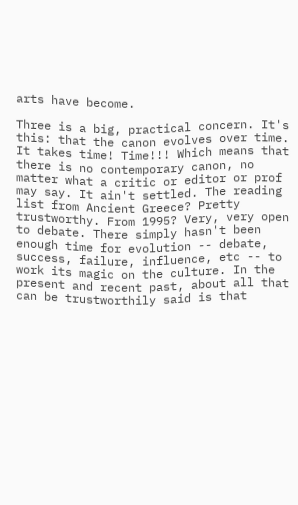arts have become.

Three is a big, practical concern. It's this: that the canon evolves over time. It takes time! Time!!! Which means that there is no contemporary canon, no matter what a critic or editor or prof may say. It ain't settled. The reading list from Ancient Greece? Pretty trustworthy. From 1995? Very, very open to debate. There simply hasn't been enough time for evolution -- debate, success, failure, influence, etc -- to work its magic on the culture. In the present and recent past, about all that can be trustworthily said is that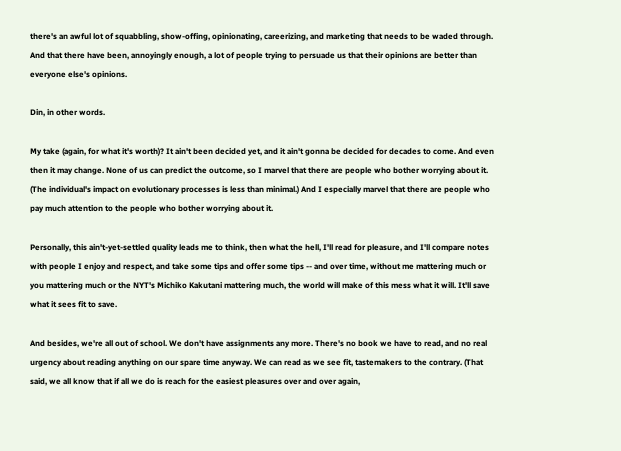there's an awful lot of squabbling, show-offing, opinionating, careerizing, and marketing that needs to be waded through. And that there have been, annoyingly enough, a lot of people trying to persuade us that their opinions are better than everyone else's opinions.

Din, in other words.

My take (again, for what it's worth)? It ain't been decided yet, and it ain't gonna be decided for decades to come. And even then it may change. None of us can predict the outcome, so I marvel that there are people who bother worrying about it. (The individual's impact on evolutionary processes is less than minimal.) And I especially marvel that there are people who pay much attention to the people who bother worrying about it.

Personally, this ain't-yet-settled quality leads me to think, then what the hell, I'll read for pleasure, and I'll compare notes with people I enjoy and respect, and take some tips and offer some tips -- and over time, without me mattering much or you mattering much or the NYT's Michiko Kakutani mattering much, the world will make of this mess what it will. It'll save what it sees fit to save.

And besides, we're all out of school. We don't have assignments any more. There's no book we have to read, and no real urgency about reading anything on our spare time anyway. We can read as we see fit, tastemakers to the contrary. (That said, we all know that if all we do is reach for the easiest pleasures over and over again,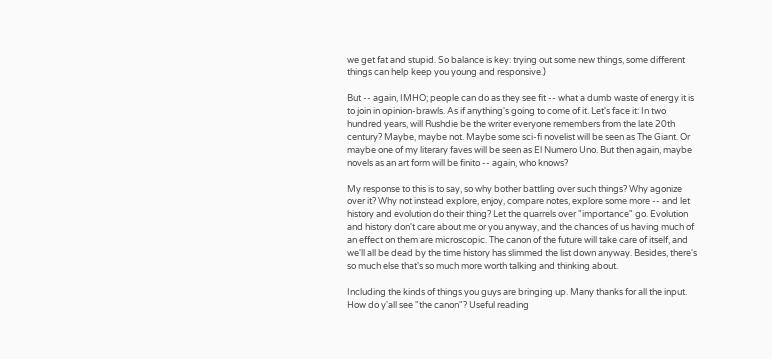we get fat and stupid. So balance is key: trying out some new things, some different things can help keep you young and responsive.)

But -- again, IMHO; people can do as they see fit -- what a dumb waste of energy it is to join in opinion-brawls. As if anything's going to come of it. Let's face it: In two hundred years, will Rushdie be the writer everyone remembers from the late 20th century? Maybe, maybe not. Maybe some sci-fi novelist will be seen as The Giant. Or maybe one of my literary faves will be seen as El Numero Uno. But then again, maybe novels as an art form will be finito -- again, who knows?

My response to this is to say, so why bother battling over such things? Why agonize over it? Why not instead explore, enjoy, compare notes, explore some more -- and let history and evolution do their thing? Let the quarrels over "importance" go. Evolution and history don't care about me or you anyway, and the chances of us having much of an effect on them are microscopic. The canon of the future will take care of itself, and we'll all be dead by the time history has slimmed the list down anyway. Besides, there's so much else that's so much more worth talking and thinking about.

Including the kinds of things you guys are bringing up. Many thanks for all the input. How do y'all see "the canon"? Useful reading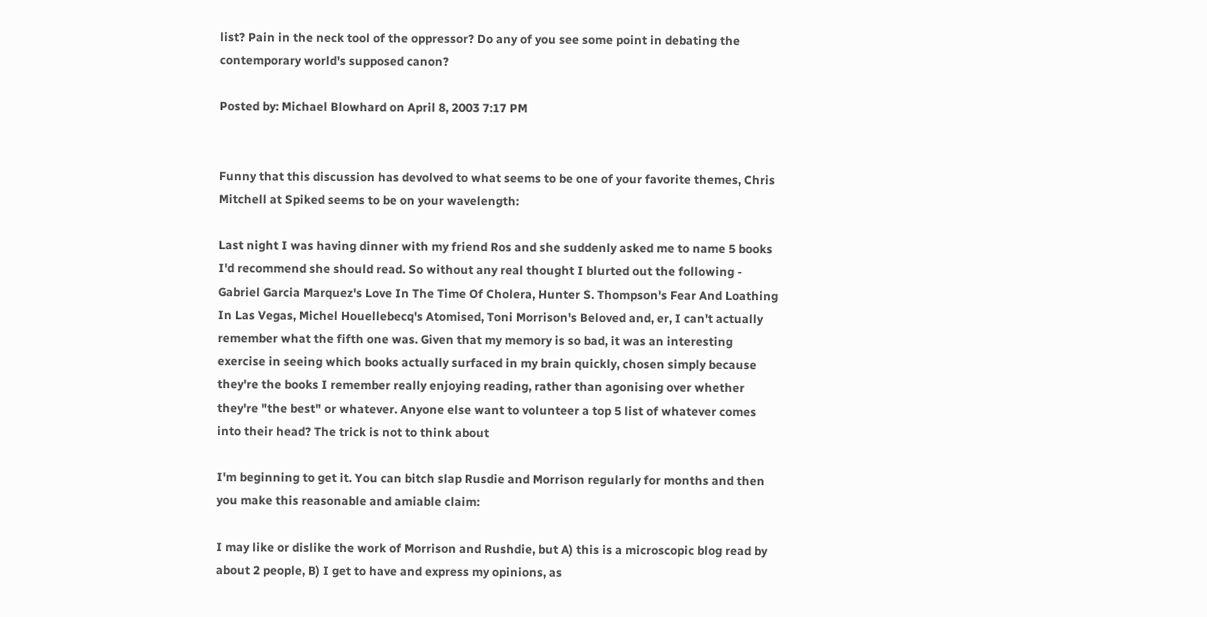list? Pain in the neck tool of the oppressor? Do any of you see some point in debating the contemporary world's supposed canon?

Posted by: Michael Blowhard on April 8, 2003 7:17 PM


Funny that this discussion has devolved to what seems to be one of your favorite themes, Chris Mitchell at Spiked seems to be on your wavelength:

Last night I was having dinner with my friend Ros and she suddenly asked me to name 5 books I'd recommend she should read. So without any real thought I blurted out the following - Gabriel Garcia Marquez's Love In The Time Of Cholera, Hunter S. Thompson's Fear And Loathing In Las Vegas, Michel Houellebecq's Atomised, Toni Morrison's Beloved and, er, I can't actually remember what the fifth one was. Given that my memory is so bad, it was an interesting exercise in seeing which books actually surfaced in my brain quickly, chosen simply because they're the books I remember really enjoying reading, rather than agonising over whether they're "the best" or whatever. Anyone else want to volunteer a top 5 list of whatever comes into their head? The trick is not to think about

I'm beginning to get it. You can bitch slap Rusdie and Morrison regularly for months and then you make this reasonable and amiable claim:

I may like or dislike the work of Morrison and Rushdie, but A) this is a microscopic blog read by about 2 people, B) I get to have and express my opinions, as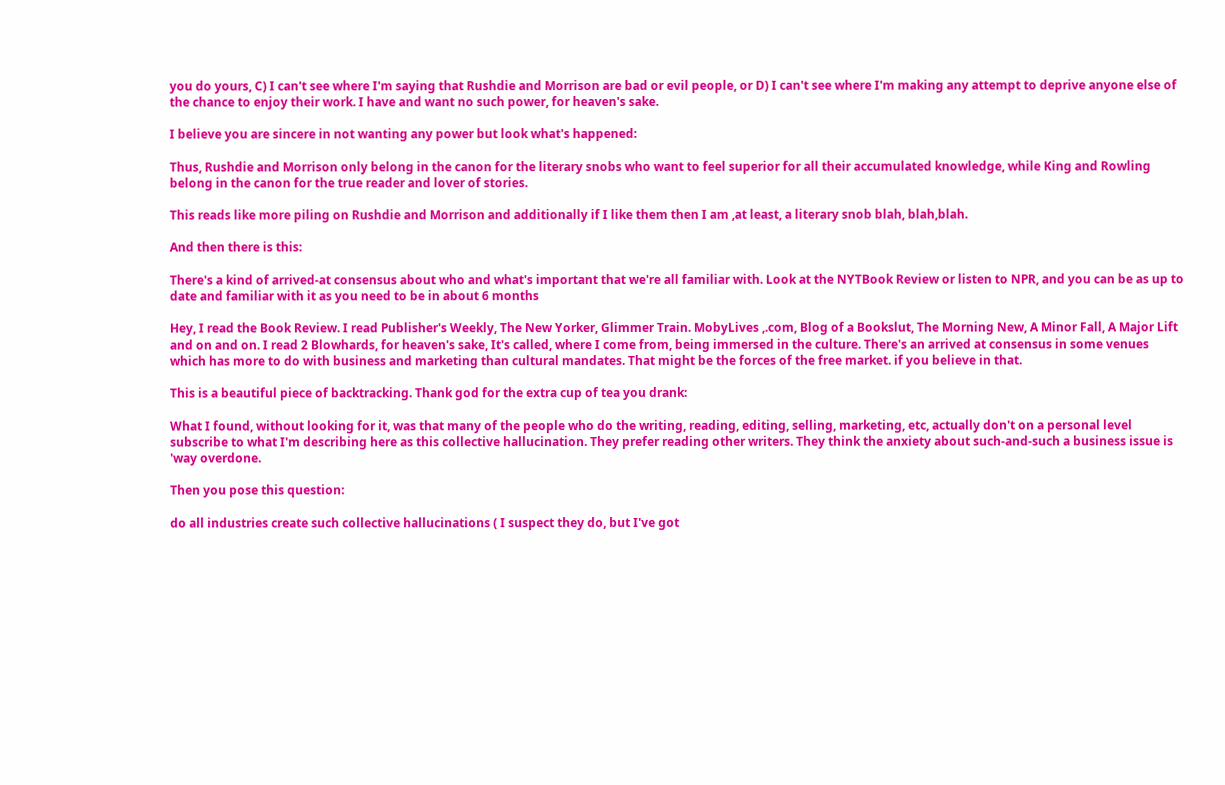you do yours, C) I can't see where I'm saying that Rushdie and Morrison are bad or evil people, or D) I can't see where I'm making any attempt to deprive anyone else of the chance to enjoy their work. I have and want no such power, for heaven's sake.

I believe you are sincere in not wanting any power but look what's happened:

Thus, Rushdie and Morrison only belong in the canon for the literary snobs who want to feel superior for all their accumulated knowledge, while King and Rowling belong in the canon for the true reader and lover of stories.

This reads like more piling on Rushdie and Morrison and additionally if I like them then I am ,at least, a literary snob blah, blah,blah.

And then there is this:

There's a kind of arrived-at consensus about who and what's important that we're all familiar with. Look at the NYTBook Review or listen to NPR, and you can be as up to date and familiar with it as you need to be in about 6 months

Hey, I read the Book Review. I read Publisher's Weekly, The New Yorker, Glimmer Train. MobyLives ,.com, Blog of a Bookslut, The Morning New, A Minor Fall, A Major Lift and on and on. I read 2 Blowhards, for heaven's sake, It's called, where I come from, being immersed in the culture. There's an arrived at consensus in some venues which has more to do with business and marketing than cultural mandates. That might be the forces of the free market. if you believe in that.

This is a beautiful piece of backtracking. Thank god for the extra cup of tea you drank:

What I found, without looking for it, was that many of the people who do the writing, reading, editing, selling, marketing, etc, actually don't on a personal level subscribe to what I'm describing here as this collective hallucination. They prefer reading other writers. They think the anxiety about such-and-such a business issue is 'way overdone.

Then you pose this question:

do all industries create such collective hallucinations ( I suspect they do, but I've got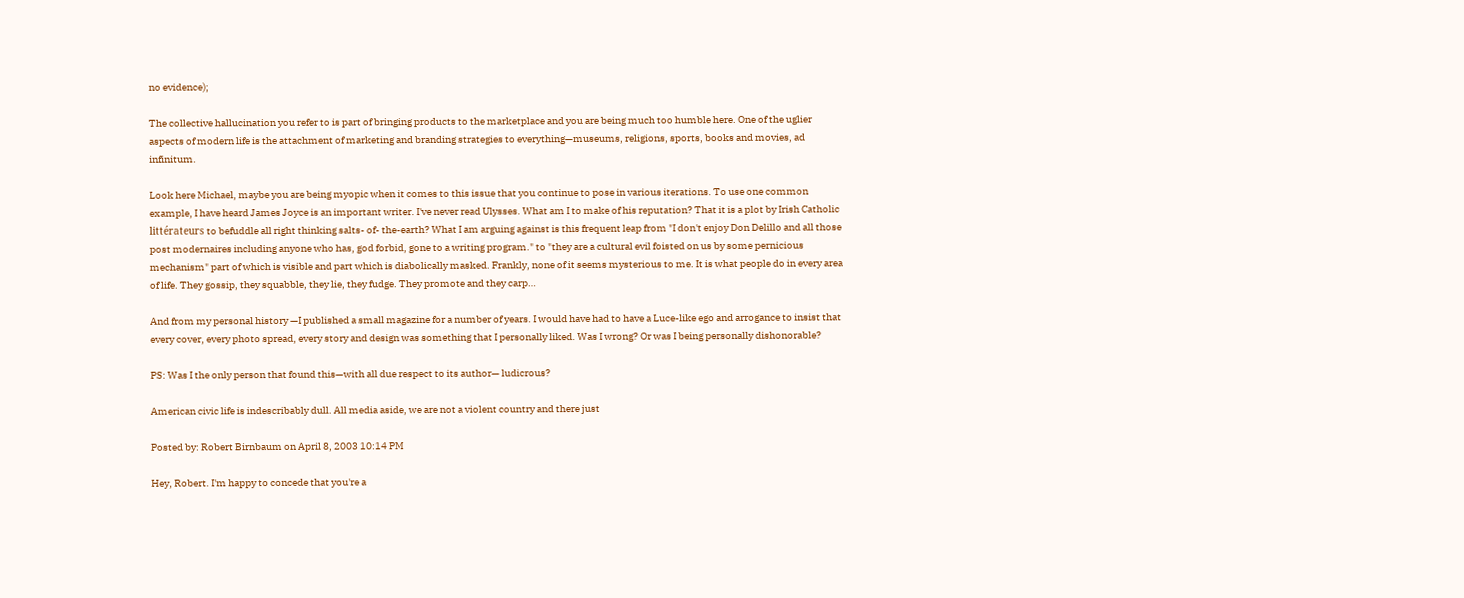no evidence);

The collective hallucination you refer to is part of bringing products to the marketplace and you are being much too humble here. One of the uglier aspects of modern life is the attachment of marketing and branding strategies to everything—museums, religions, sports, books and movies, ad infinitum.

Look here Michael, maybe you are being myopic when it comes to this issue that you continue to pose in various iterations. To use one common example, I have heard James Joyce is an important writer. I've never read Ulysses. What am I to make of his reputation? That it is a plot by Irish Catholic littérateurs to befuddle all right thinking salts- of- the-earth? What I am arguing against is this frequent leap from "I don't enjoy Don Delillo and all those post modernaires including anyone who has, god forbid, gone to a writing program." to "they are a cultural evil foisted on us by some pernicious mechanism" part of which is visible and part which is diabolically masked. Frankly, none of it seems mysterious to me. It is what people do in every area of life. They gossip, they squabble, they lie, they fudge. They promote and they carp…

And from my personal history —I published a small magazine for a number of years. I would have had to have a Luce-like ego and arrogance to insist that every cover, every photo spread, every story and design was something that I personally liked. Was I wrong? Or was I being personally dishonorable?

PS: Was I the only person that found this—with all due respect to its author— ludicrous?

American civic life is indescribably dull. All media aside, we are not a violent country and there just

Posted by: Robert Birnbaum on April 8, 2003 10:14 PM

Hey, Robert. I'm happy to concede that you're a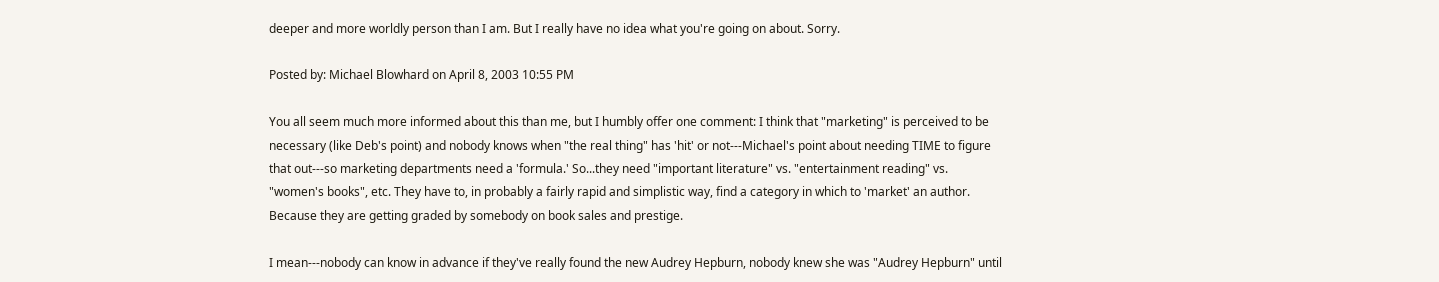deeper and more worldly person than I am. But I really have no idea what you're going on about. Sorry.

Posted by: Michael Blowhard on April 8, 2003 10:55 PM

You all seem much more informed about this than me, but I humbly offer one comment: I think that "marketing" is perceived to be necessary (like Deb's point) and nobody knows when "the real thing" has 'hit' or not---Michael's point about needing TIME to figure that out---so marketing departments need a 'formula.' So...they need "important literature" vs. "entertainment reading" vs. "women's books", etc. They have to, in probably a fairly rapid and simplistic way, find a category in which to 'market' an author. Because they are getting graded by somebody on book sales and prestige.

I mean---nobody can know in advance if they've really found the new Audrey Hepburn, nobody knew she was "Audrey Hepburn" until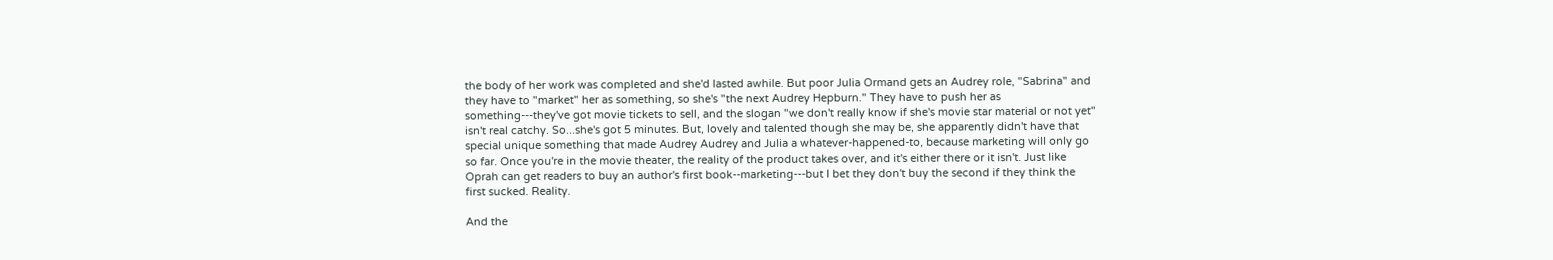the body of her work was completed and she'd lasted awhile. But poor Julia Ormand gets an Audrey role, "Sabrina" and they have to "market" her as something, so she's "the next Audrey Hepburn." They have to push her as something---they've got movie tickets to sell, and the slogan "we don't really know if she's movie star material or not yet" isn't real catchy. So...she's got 5 minutes. But, lovely and talented though she may be, she apparently didn't have that special unique something that made Audrey Audrey and Julia a whatever-happened-to, because marketing will only go so far. Once you're in the movie theater, the reality of the product takes over, and it's either there or it isn't. Just like Oprah can get readers to buy an author's first book--marketing---but I bet they don't buy the second if they think the first sucked. Reality.

And the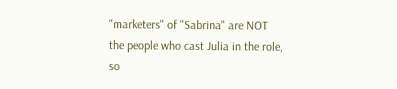"marketers" of "Sabrina" are NOT the people who cast Julia in the role, so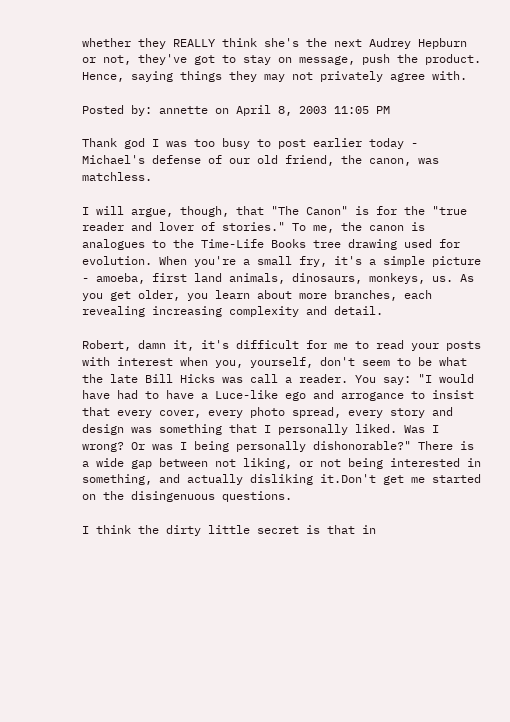whether they REALLY think she's the next Audrey Hepburn or not, they've got to stay on message, push the product. Hence, saying things they may not privately agree with.

Posted by: annette on April 8, 2003 11:05 PM

Thank god I was too busy to post earlier today - Michael's defense of our old friend, the canon, was matchless.

I will argue, though, that "The Canon" is for the "true reader and lover of stories." To me, the canon is analogues to the Time-Life Books tree drawing used for evolution. When you're a small fry, it's a simple picture - amoeba, first land animals, dinosaurs, monkeys, us. As you get older, you learn about more branches, each revealing increasing complexity and detail.

Robert, damn it, it's difficult for me to read your posts with interest when you, yourself, don't seem to be what the late Bill Hicks was call a reader. You say: "I would have had to have a Luce-like ego and arrogance to insist that every cover, every photo spread, every story and design was something that I personally liked. Was I wrong? Or was I being personally dishonorable?" There is a wide gap between not liking, or not being interested in something, and actually disliking it.Don't get me started on the disingenuous questions.

I think the dirty little secret is that in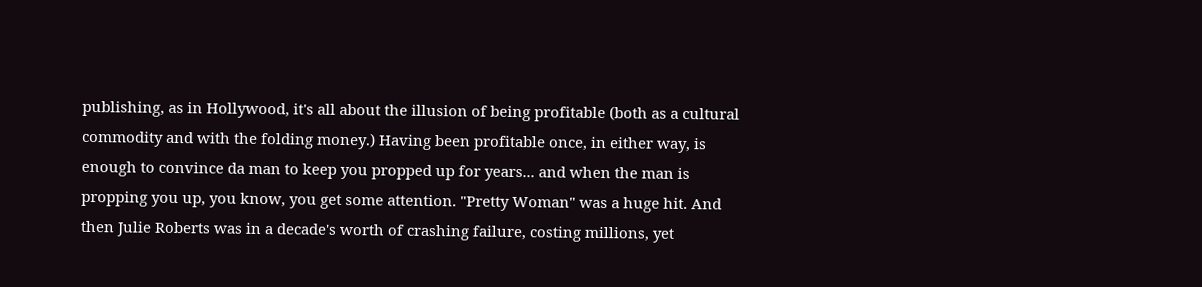publishing, as in Hollywood, it's all about the illusion of being profitable (both as a cultural commodity and with the folding money.) Having been profitable once, in either way, is enough to convince da man to keep you propped up for years... and when the man is propping you up, you know, you get some attention. "Pretty Woman" was a huge hit. And then Julie Roberts was in a decade's worth of crashing failure, costing millions, yet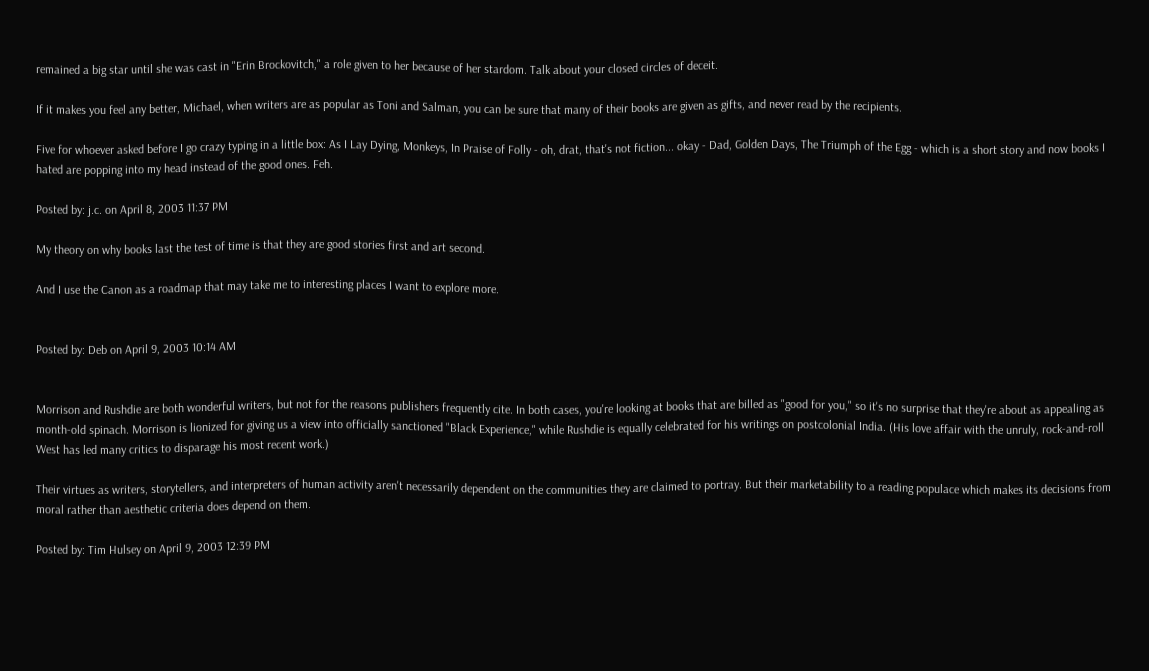remained a big star until she was cast in "Erin Brockovitch," a role given to her because of her stardom. Talk about your closed circles of deceit.

If it makes you feel any better, Michael, when writers are as popular as Toni and Salman, you can be sure that many of their books are given as gifts, and never read by the recipients.

Five for whoever asked before I go crazy typing in a little box: As I Lay Dying, Monkeys, In Praise of Folly - oh, drat, that's not fiction... okay - Dad, Golden Days, The Triumph of the Egg - which is a short story and now books I hated are popping into my head instead of the good ones. Feh.

Posted by: j.c. on April 8, 2003 11:37 PM

My theory on why books last the test of time is that they are good stories first and art second.

And I use the Canon as a roadmap that may take me to interesting places I want to explore more.


Posted by: Deb on April 9, 2003 10:14 AM


Morrison and Rushdie are both wonderful writers, but not for the reasons publishers frequently cite. In both cases, you're looking at books that are billed as "good for you," so it's no surprise that they're about as appealing as month-old spinach. Morrison is lionized for giving us a view into officially sanctioned "Black Experience," while Rushdie is equally celebrated for his writings on postcolonial India. (His love affair with the unruly, rock-and-roll West has led many critics to disparage his most recent work.)

Their virtues as writers, storytellers, and interpreters of human activity aren't necessarily dependent on the communities they are claimed to portray. But their marketability to a reading populace which makes its decisions from moral rather than aesthetic criteria does depend on them.

Posted by: Tim Hulsey on April 9, 2003 12:39 PM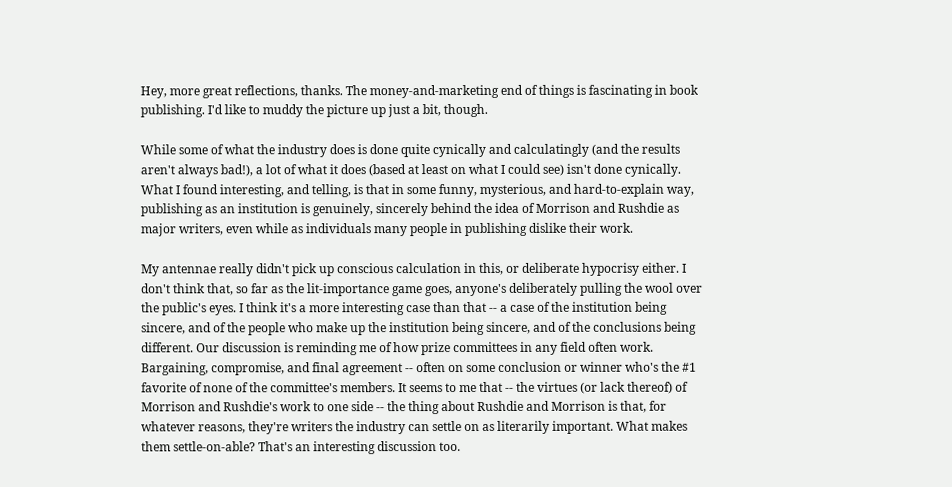Hey, more great reflections, thanks. The money-and-marketing end of things is fascinating in book publishing. I'd like to muddy the picture up just a bit, though.

While some of what the industry does is done quite cynically and calculatingly (and the results aren't always bad!), a lot of what it does (based at least on what I could see) isn't done cynically. What I found interesting, and telling, is that in some funny, mysterious, and hard-to-explain way, publishing as an institution is genuinely, sincerely behind the idea of Morrison and Rushdie as major writers, even while as individuals many people in publishing dislike their work.

My antennae really didn't pick up conscious calculation in this, or deliberate hypocrisy either. I don't think that, so far as the lit-importance game goes, anyone's deliberately pulling the wool over the public's eyes. I think it's a more interesting case than that -- a case of the institution being sincere, and of the people who make up the institution being sincere, and of the conclusions being different. Our discussion is reminding me of how prize committees in any field often work. Bargaining, compromise, and final agreement -- often on some conclusion or winner who's the #1 favorite of none of the committee's members. It seems to me that -- the virtues (or lack thereof) of Morrison and Rushdie's work to one side -- the thing about Rushdie and Morrison is that, for whatever reasons, they're writers the industry can settle on as literarily important. What makes them settle-on-able? That's an interesting discussion too.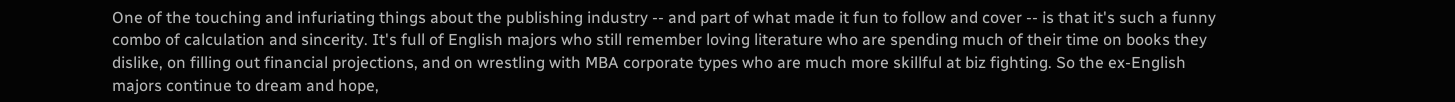One of the touching and infuriating things about the publishing industry -- and part of what made it fun to follow and cover -- is that it's such a funny combo of calculation and sincerity. It's full of English majors who still remember loving literature who are spending much of their time on books they dislike, on filling out financial projections, and on wrestling with MBA corporate types who are much more skillful at biz fighting. So the ex-English majors continue to dream and hope,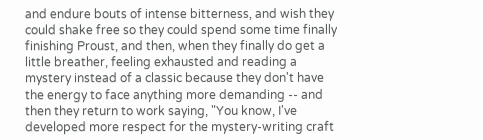and endure bouts of intense bitterness, and wish they could shake free so they could spend some time finally finishing Proust, and then, when they finally do get a little breather, feeling exhausted and reading a mystery instead of a classic because they don't have the energy to face anything more demanding -- and then they return to work saying, "You know, I've developed more respect for the mystery-writing craft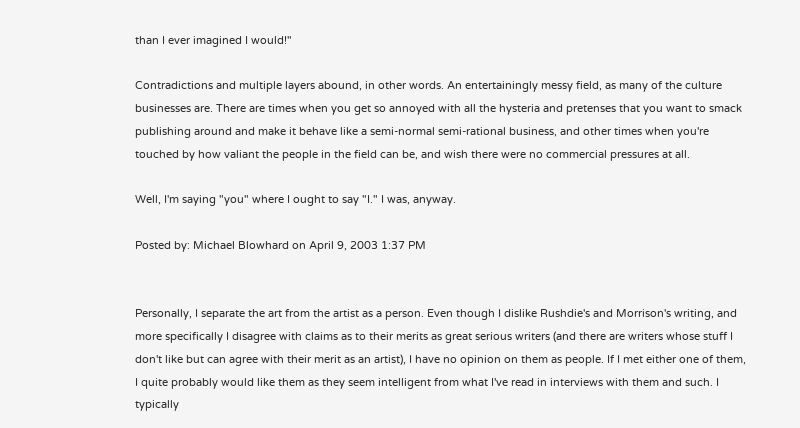than I ever imagined I would!"

Contradictions and multiple layers abound, in other words. An entertainingly messy field, as many of the culture businesses are. There are times when you get so annoyed with all the hysteria and pretenses that you want to smack publishing around and make it behave like a semi-normal semi-rational business, and other times when you're touched by how valiant the people in the field can be, and wish there were no commercial pressures at all.

Well, I'm saying "you" where I ought to say "I." I was, anyway.

Posted by: Michael Blowhard on April 9, 2003 1:37 PM


Personally, I separate the art from the artist as a person. Even though I dislike Rushdie's and Morrison's writing, and more specifically I disagree with claims as to their merits as great serious writers (and there are writers whose stuff I don't like but can agree with their merit as an artist), I have no opinion on them as people. If I met either one of them, I quite probably would like them as they seem intelligent from what I've read in interviews with them and such. I typically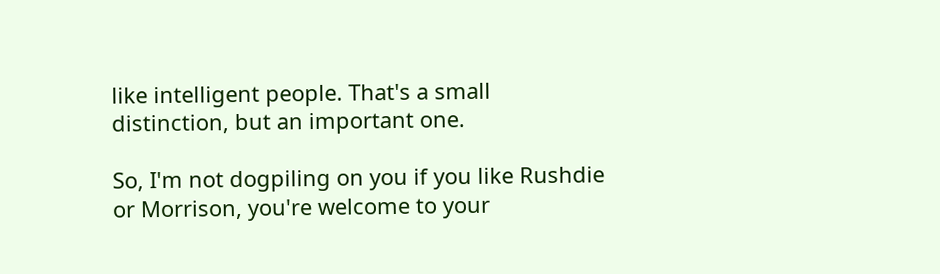like intelligent people. That's a small distinction, but an important one.

So, I'm not dogpiling on you if you like Rushdie or Morrison, you're welcome to your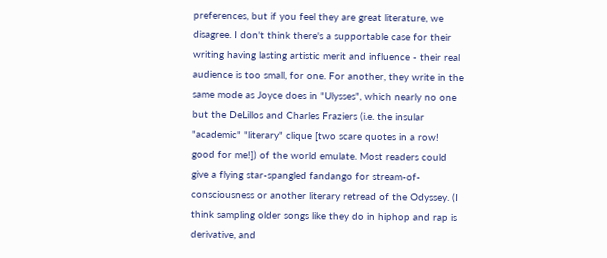preferences, but if you feel they are great literature, we disagree. I don't think there's a supportable case for their writing having lasting artistic merit and influence - their real audience is too small, for one. For another, they write in the same mode as Joyce does in "Ulysses", which nearly no one but the DeLillos and Charles Fraziers (i.e. the insular "academic" "literary" clique [two scare quotes in a row! good for me!]) of the world emulate. Most readers could give a flying star-spangled fandango for stream-of-consciousness or another literary retread of the Odyssey. (I think sampling older songs like they do in hiphop and rap is derivative, and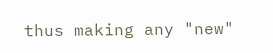thus making any "new"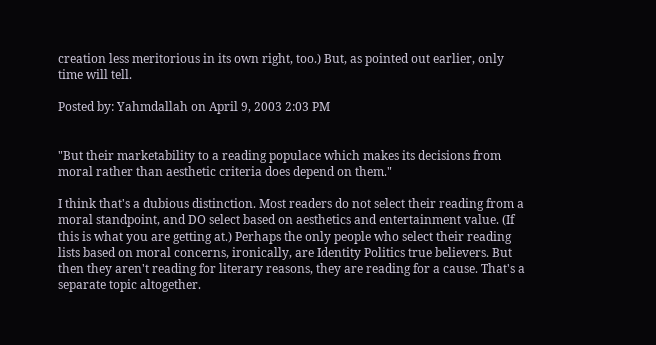creation less meritorious in its own right, too.) But, as pointed out earlier, only time will tell.

Posted by: Yahmdallah on April 9, 2003 2:03 PM


"But their marketability to a reading populace which makes its decisions from moral rather than aesthetic criteria does depend on them."

I think that's a dubious distinction. Most readers do not select their reading from a moral standpoint, and DO select based on aesthetics and entertainment value. (If this is what you are getting at.) Perhaps the only people who select their reading lists based on moral concerns, ironically, are Identity Politics true believers. But then they aren't reading for literary reasons, they are reading for a cause. That's a separate topic altogether.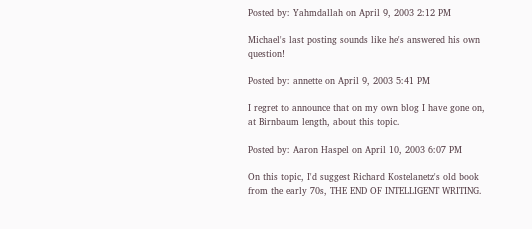Posted by: Yahmdallah on April 9, 2003 2:12 PM

Michael's last posting sounds like he's answered his own question!

Posted by: annette on April 9, 2003 5:41 PM

I regret to announce that on my own blog I have gone on, at Birnbaum length, about this topic.

Posted by: Aaron Haspel on April 10, 2003 6:07 PM

On this topic, I'd suggest Richard Kostelanetz's old book from the early 70s, THE END OF INTELLIGENT WRITING.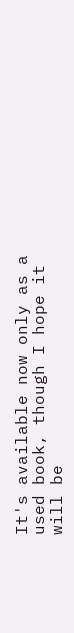It's available now only as a used book, though I hope it will be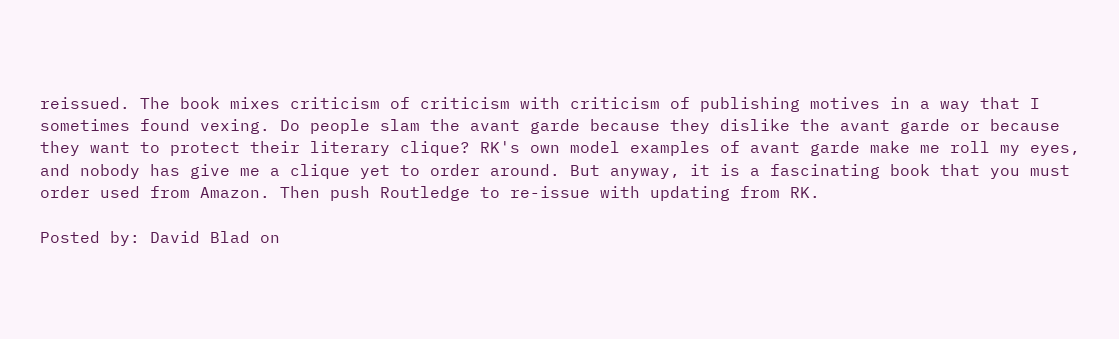reissued. The book mixes criticism of criticism with criticism of publishing motives in a way that I sometimes found vexing. Do people slam the avant garde because they dislike the avant garde or because they want to protect their literary clique? RK's own model examples of avant garde make me roll my eyes, and nobody has give me a clique yet to order around. But anyway, it is a fascinating book that you must order used from Amazon. Then push Routledge to re-issue with updating from RK.

Posted by: David Blad on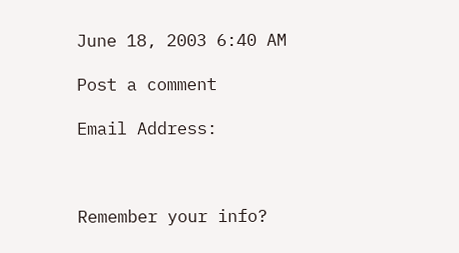June 18, 2003 6:40 AM

Post a comment

Email Address:



Remember your info?